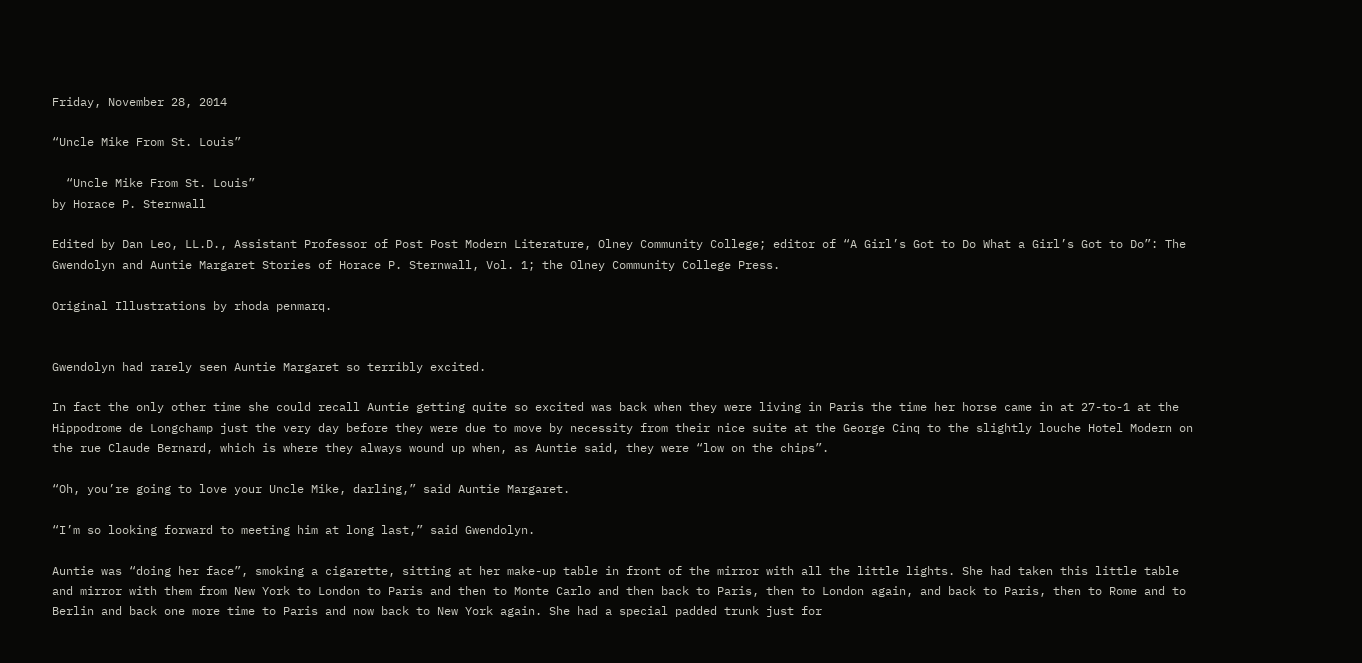Friday, November 28, 2014

“Uncle Mike From St. Louis”

  “Uncle Mike From St. Louis”
by Horace P. Sternwall

Edited by Dan Leo, LL.D., Assistant Professor of Post Post Modern Literature, Olney Community College; editor of “A Girl’s Got to Do What a Girl’s Got to Do”: The Gwendolyn and Auntie Margaret Stories of Horace P. Sternwall, Vol. 1; the Olney Community College Press.

Original Illustrations by rhoda penmarq.


Gwendolyn had rarely seen Auntie Margaret so terribly excited.

In fact the only other time she could recall Auntie getting quite so excited was back when they were living in Paris the time her horse came in at 27-to-1 at the Hippodrome de Longchamp just the very day before they were due to move by necessity from their nice suite at the George Cinq to the slightly louche Hotel Modern on the rue Claude Bernard, which is where they always wound up when, as Auntie said, they were “low on the chips”.

“Oh, you’re going to love your Uncle Mike, darling,” said Auntie Margaret.

“I’m so looking forward to meeting him at long last,” said Gwendolyn.

Auntie was “doing her face”, smoking a cigarette, sitting at her make-up table in front of the mirror with all the little lights. She had taken this little table and mirror with them from New York to London to Paris and then to Monte Carlo and then back to Paris, then to London again, and back to Paris, then to Rome and to Berlin and back one more time to Paris and now back to New York again. She had a special padded trunk just for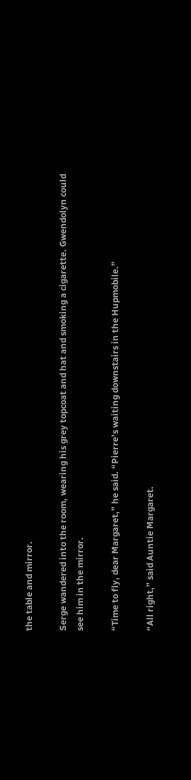the table and mirror.

Serge wandered into the room, wearing his grey topcoat and hat and smoking a cigarette. Gwendolyn could see him in the mirror.

“Time to fly, dear Margaret,” he said. “Pierre’s waiting downstairs in the Hupmobile.”

“All right,” said Auntie Margaret.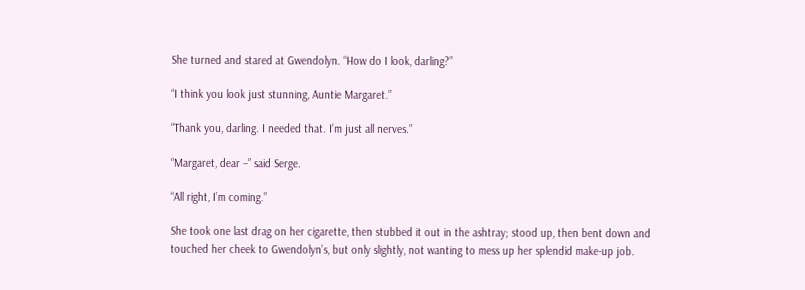She turned and stared at Gwendolyn. “How do I look, darling?”

“I think you look just stunning, Auntie Margaret.”

“Thank you, darling. I needed that. I’m just all nerves.”

“Margaret, dear –” said Serge.

“All right, I’m coming.”

She took one last drag on her cigarette, then stubbed it out in the ashtray; stood up, then bent down and touched her cheek to Gwendolyn’s, but only slightly, not wanting to mess up her splendid make-up job.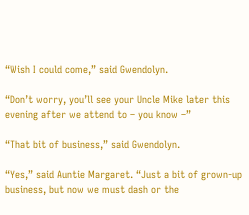“Wish I could come,” said Gwendolyn.

“Don’t worry, you’ll see your Uncle Mike later this evening after we attend to – you know –”

“That bit of business,” said Gwendolyn.

“Yes,” said Auntie Margaret. “Just a bit of grown-up business, but now we must dash or the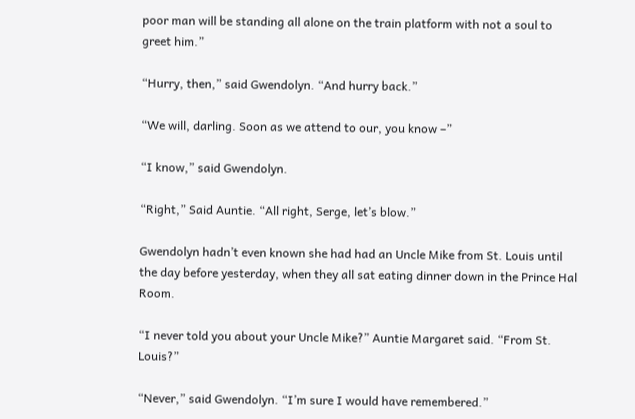poor man will be standing all alone on the train platform with not a soul to greet him.”

“Hurry, then,” said Gwendolyn. “And hurry back.”

“We will, darling. Soon as we attend to our, you know –”

“I know,” said Gwendolyn.

“Right,” Said Auntie. “All right, Serge, let’s blow.”

Gwendolyn hadn’t even known she had had an Uncle Mike from St. Louis until the day before yesterday, when they all sat eating dinner down in the Prince Hal Room.

“I never told you about your Uncle Mike?” Auntie Margaret said. “From St. Louis?”

“Never,” said Gwendolyn. “I’m sure I would have remembered.”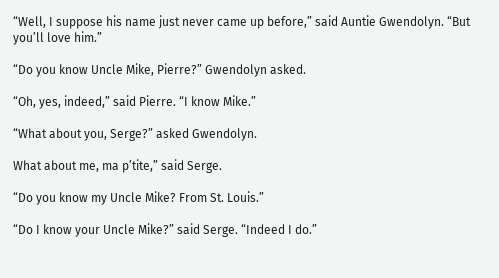“Well, I suppose his name just never came up before,” said Auntie Gwendolyn. “But you’ll love him.”

“Do you know Uncle Mike, Pierre?” Gwendolyn asked.

“Oh, yes, indeed,” said Pierre. “I know Mike.”

“What about you, Serge?” asked Gwendolyn.

What about me, ma p’tite,” said Serge.

“Do you know my Uncle Mike? From St. Louis.”

“Do I know your Uncle Mike?” said Serge. “Indeed I do.”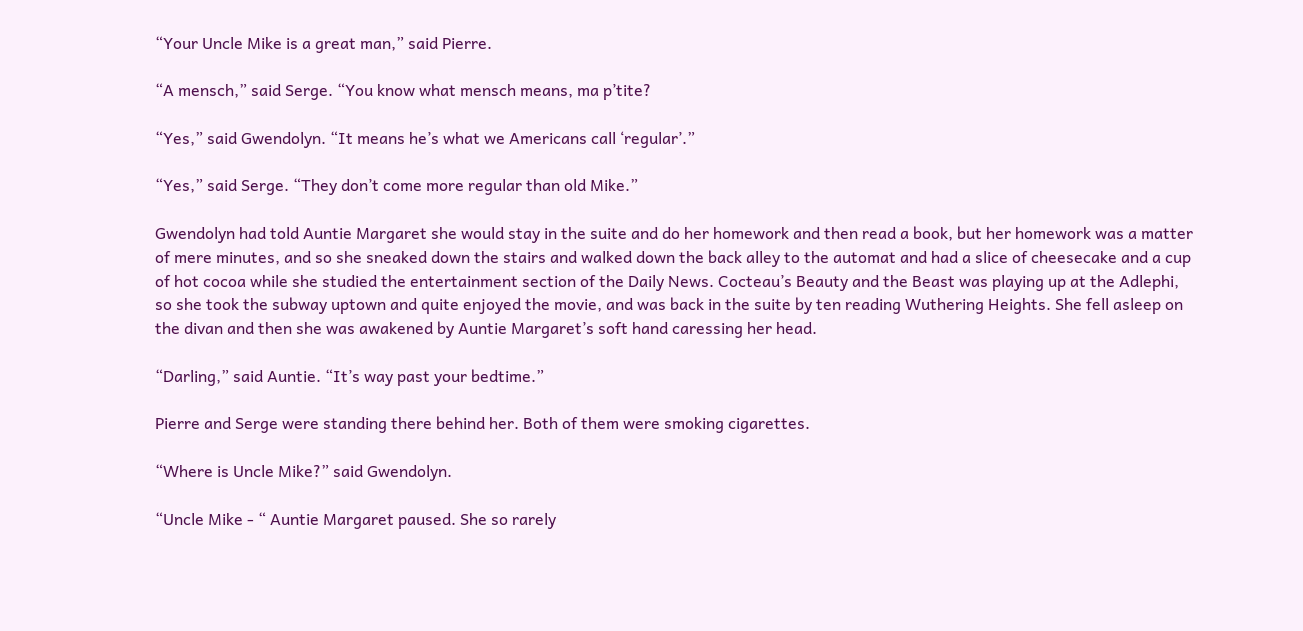“Your Uncle Mike is a great man,” said Pierre.

“A mensch,” said Serge. “You know what mensch means, ma p’tite?

“Yes,” said Gwendolyn. “It means he’s what we Americans call ‘regular’.”

“Yes,” said Serge. “They don’t come more regular than old Mike.”

Gwendolyn had told Auntie Margaret she would stay in the suite and do her homework and then read a book, but her homework was a matter of mere minutes, and so she sneaked down the stairs and walked down the back alley to the automat and had a slice of cheesecake and a cup of hot cocoa while she studied the entertainment section of the Daily News. Cocteau’s Beauty and the Beast was playing up at the Adlephi, so she took the subway uptown and quite enjoyed the movie, and was back in the suite by ten reading Wuthering Heights. She fell asleep on the divan and then she was awakened by Auntie Margaret’s soft hand caressing her head.

“Darling,” said Auntie. “It’s way past your bedtime.”

Pierre and Serge were standing there behind her. Both of them were smoking cigarettes.

“Where is Uncle Mike?” said Gwendolyn.

“Uncle Mike - “ Auntie Margaret paused. She so rarely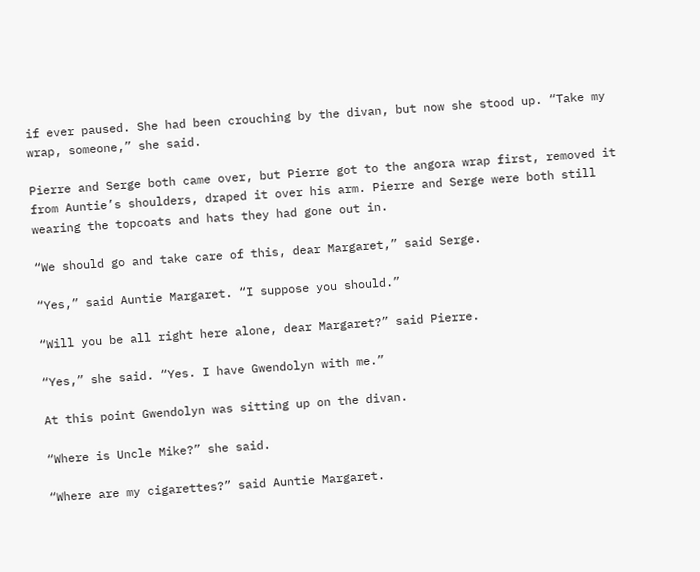if ever paused. She had been crouching by the divan, but now she stood up. “Take my wrap, someone,” she said.

Pierre and Serge both came over, but Pierre got to the angora wrap first, removed it from Auntie’s shoulders, draped it over his arm. Pierre and Serge were both still wearing the topcoats and hats they had gone out in.

“We should go and take care of this, dear Margaret,” said Serge.

“Yes,” said Auntie Margaret. “I suppose you should.”

“Will you be all right here alone, dear Margaret?” said Pierre.

“Yes,” she said. “Yes. I have Gwendolyn with me.”

At this point Gwendolyn was sitting up on the divan.

“Where is Uncle Mike?” she said.

“Where are my cigarettes?” said Auntie Margaret.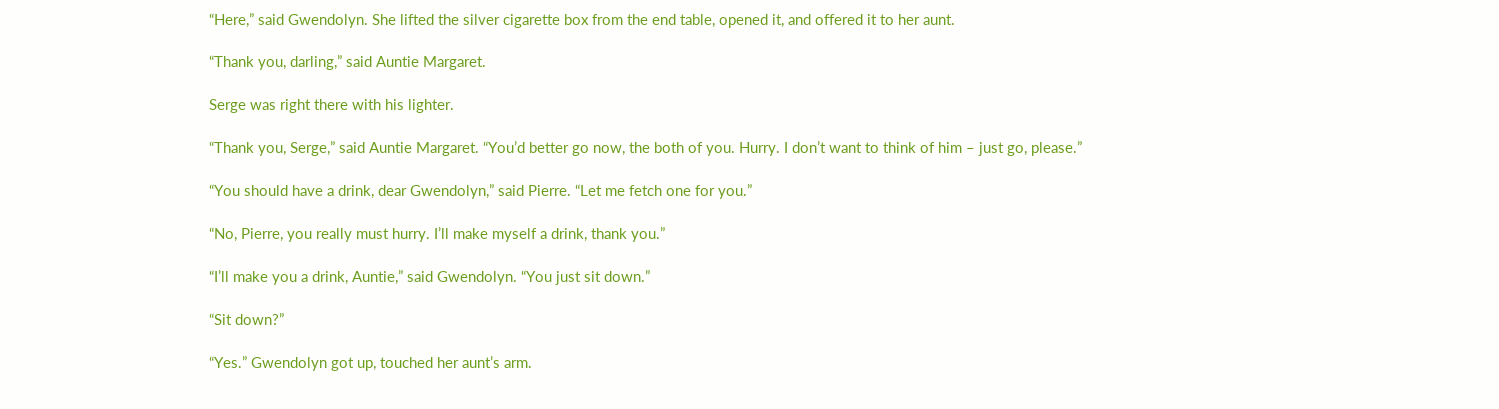“Here,” said Gwendolyn. She lifted the silver cigarette box from the end table, opened it, and offered it to her aunt.

“Thank you, darling,” said Auntie Margaret.

Serge was right there with his lighter.

“Thank you, Serge,” said Auntie Margaret. “You’d better go now, the both of you. Hurry. I don’t want to think of him – just go, please.”

“You should have a drink, dear Gwendolyn,” said Pierre. “Let me fetch one for you.”

“No, Pierre, you really must hurry. I’ll make myself a drink, thank you.”

“I’ll make you a drink, Auntie,” said Gwendolyn. “You just sit down.”

“Sit down?”

“Yes.” Gwendolyn got up, touched her aunt’s arm.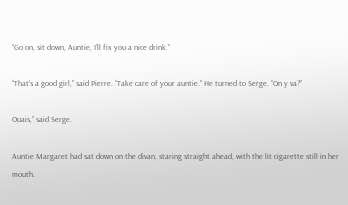“Go on, sit down, Auntie, I’ll fix you a nice drink.”

“That’s a good girl,” said Pierre. “Take care of your auntie.” He turned to Serge. “On y va?”

Ouais,” said Serge.

Auntie Margaret had sat down on the divan, staring straight ahead, with the lit cigarette still in her mouth.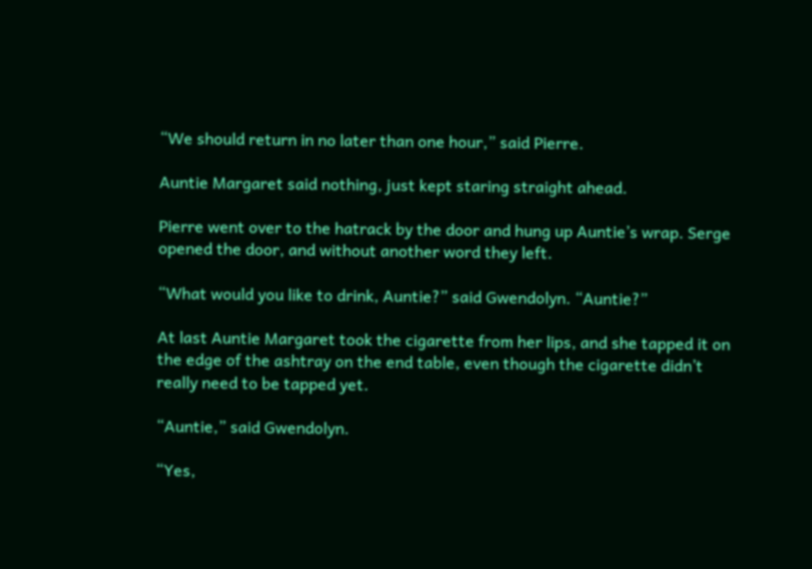“We should return in no later than one hour,” said Pierre.

Auntie Margaret said nothing, just kept staring straight ahead.

Pierre went over to the hatrack by the door and hung up Auntie’s wrap. Serge opened the door, and without another word they left.

“What would you like to drink, Auntie?” said Gwendolyn. “Auntie?”

At last Auntie Margaret took the cigarette from her lips, and she tapped it on the edge of the ashtray on the end table, even though the cigarette didn’t really need to be tapped yet.

“Auntie,” said Gwendolyn.

“Yes,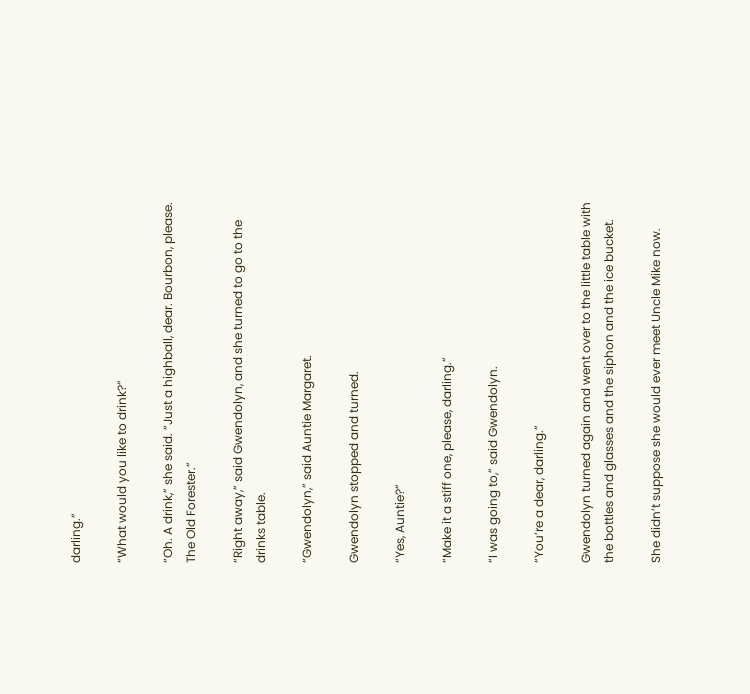darling.”

“What would you like to drink?”

“Oh. A drink,” she said. “Just a highball, dear. Bourbon, please. The Old Forester.”

“Right away,” said Gwendolyn, and she turned to go to the drinks table.

“Gwendolyn,” said Auntie Margaret.

Gwendolyn stopped and turned.

“Yes, Auntie?”

“Make it a stiff one, please, darling.”

“I was going to,” said Gwendolyn.

“You’re a dear, darling.”

Gwendolyn turned again and went over to the little table with the bottles and glasses and the siphon and the ice bucket.

She didn’t suppose she would ever meet Uncle Mike now.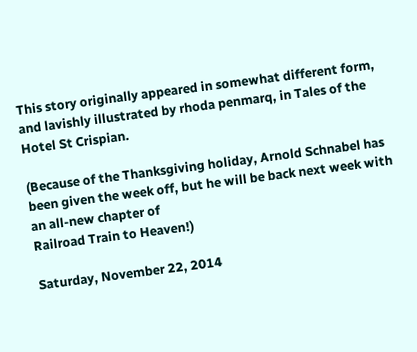This story originally appeared in somewhat different form, and lavishly illustrated by rhoda penmarq, in Tales of the Hotel St Crispian.

(Because of the Thanksgiving holiday, Arnold Schnabel has been given the week off, but he will be back next week with an all-new chapter of
Railroad Train to Heaven!)

Saturday, November 22, 2014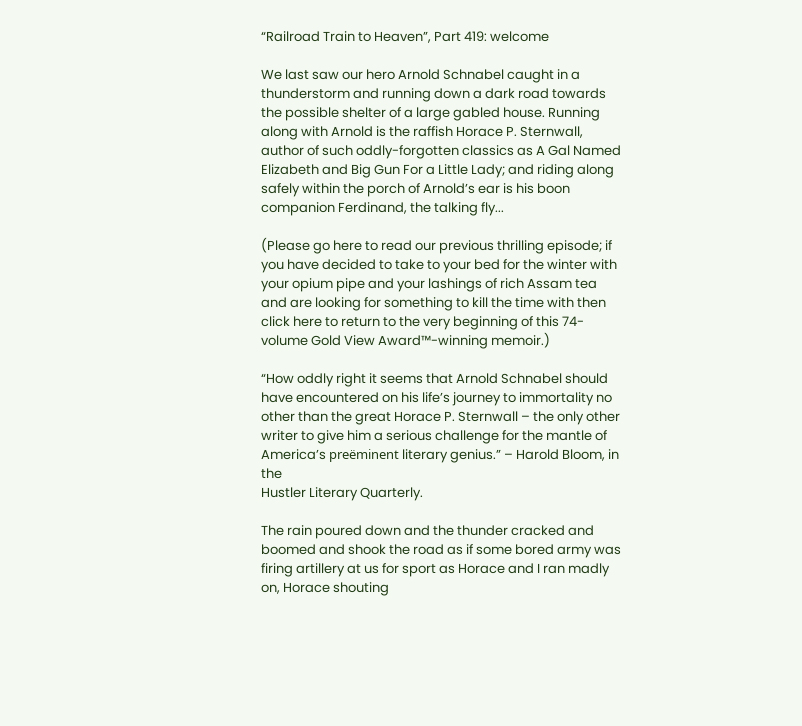“Railroad Train to Heaven”, Part 419: welcome

We last saw our hero Arnold Schnabel caught in a thunderstorm and running down a dark road towards the possible shelter of a large gabled house. Running along with Arnold is the raffish Horace P. Sternwall, author of such oddly-forgotten classics as A Gal Named Elizabeth and Big Gun For a Little Lady; and riding along safely within the porch of Arnold’s ear is his boon companion Ferdinand, the talking fly...

(Please go here to read our previous thrilling episode; if you have decided to take to your bed for the winter with your opium pipe and your lashings of rich Assam tea and are looking for something to kill the time with then click here to return to the very beginning of this 74-volume Gold View Award™-winning memoir.)

“How oddly right it seems that Arnold Schnabel should have encountered on his life’s journey to immortality no other than the great Horace P. Sternwall – the only other writer to give him a serious challenge for the mantle of America’s preëminent literary genius.” – Harold Bloom, in the
Hustler Literary Quarterly.

The rain poured down and the thunder cracked and boomed and shook the road as if some bored army was firing artillery at us for sport as Horace and I ran madly on, Horace shouting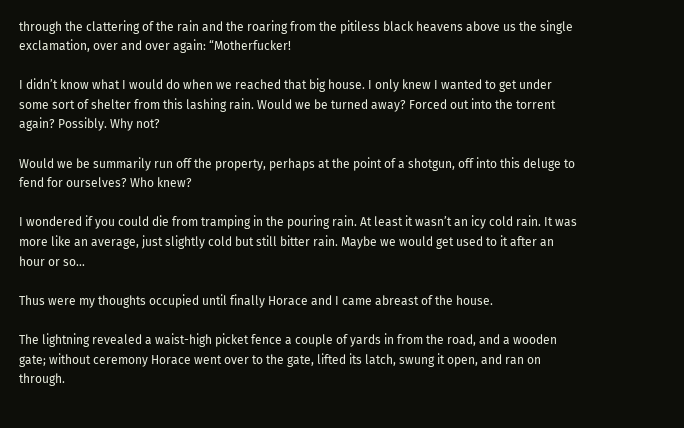through the clattering of the rain and the roaring from the pitiless black heavens above us the single exclamation, over and over again: “Motherfucker!

I didn’t know what I would do when we reached that big house. I only knew I wanted to get under some sort of shelter from this lashing rain. Would we be turned away? Forced out into the torrent again? Possibly. Why not?

Would we be summarily run off the property, perhaps at the point of a shotgun, off into this deluge to fend for ourselves? Who knew?

I wondered if you could die from tramping in the pouring rain. At least it wasn’t an icy cold rain. It was more like an average, just slightly cold but still bitter rain. Maybe we would get used to it after an hour or so…

Thus were my thoughts occupied until finally Horace and I came abreast of the house.

The lightning revealed a waist-high picket fence a couple of yards in from the road, and a wooden gate; without ceremony Horace went over to the gate, lifted its latch, swung it open, and ran on through.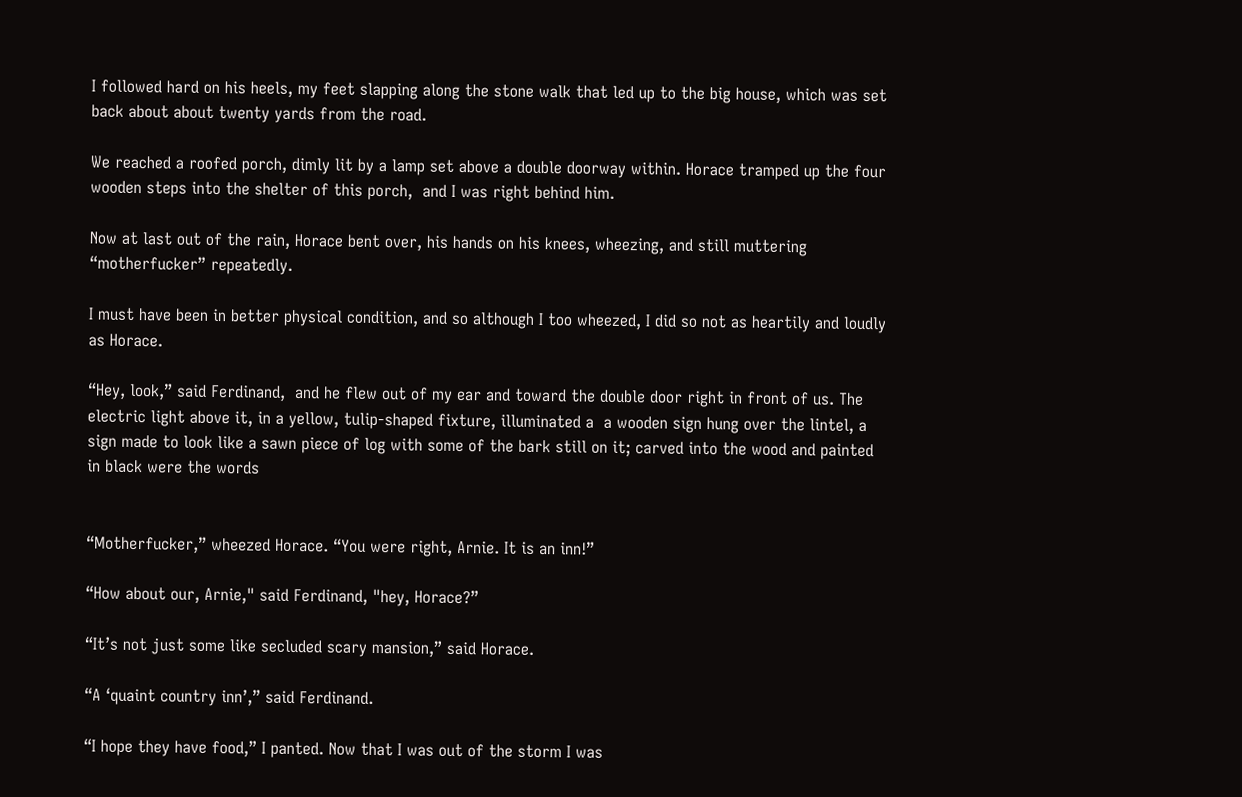I followed hard on his heels, my feet slapping along the stone walk that led up to the big house, which was set back about about twenty yards from the road.

We reached a roofed porch, dimly lit by a lamp set above a double doorway within. Horace tramped up the four wooden steps into the shelter of this porch,  and I was right behind him.

Now at last out of the rain, Horace bent over, his hands on his knees, wheezing, and still muttering “motherfucker” repeatedly.

I must have been in better physical condition, and so although I too wheezed, I did so not as heartily and loudly as Horace.

“Hey, look,” said Ferdinand,  and he flew out of my ear and toward the double door right in front of us. The electric light above it, in a yellow, tulip-shaped fixture, illuminated a  a wooden sign hung over the lintel, a sign made to look like a sawn piece of log with some of the bark still on it; carved into the wood and painted in black were the words


“Motherfucker,” wheezed Horace. “You were right, Arnie. It is an inn!”

“How about our, Arnie," said Ferdinand, "hey, Horace?”

“It’s not just some like secluded scary mansion,” said Horace.

“A ‘quaint country inn’,” said Ferdinand.

“I hope they have food,” I panted. Now that I was out of the storm I was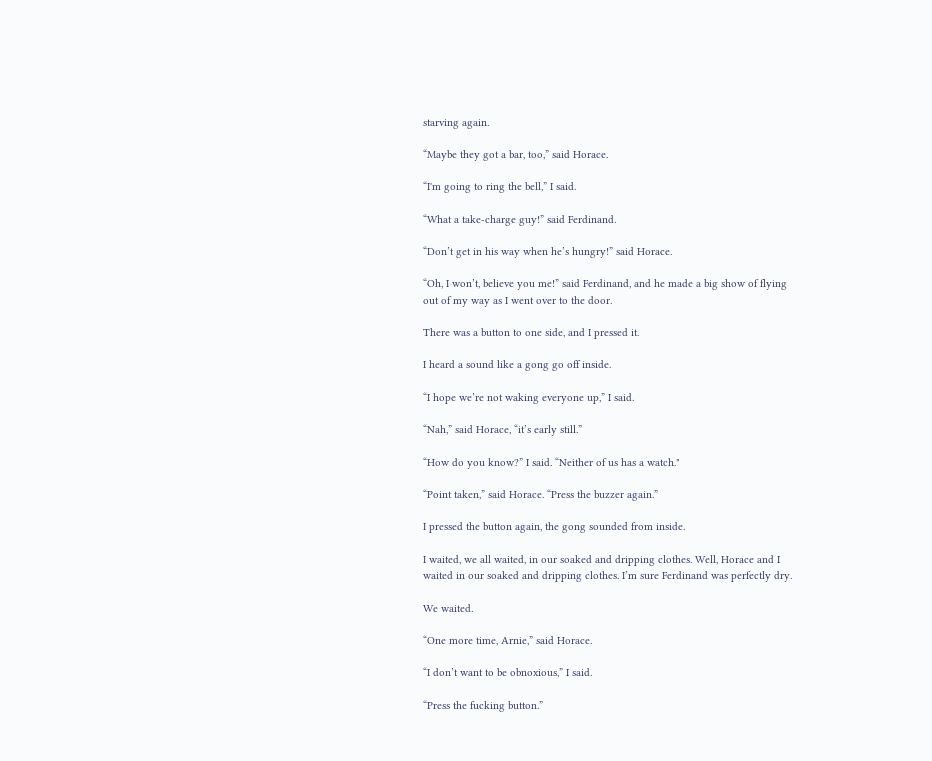starving again.

“Maybe they got a bar, too,” said Horace.

“I'm going to ring the bell,” I said.

“What a take-charge guy!” said Ferdinand.

“Don’t get in his way when he’s hungry!” said Horace.

“Oh, I won’t, believe you me!” said Ferdinand, and he made a big show of flying out of my way as I went over to the door.

There was a button to one side, and I pressed it.

I heard a sound like a gong go off inside.

“I hope we’re not waking everyone up,” I said.

“Nah,” said Horace, “it’s early still.”

“How do you know?” I said. “Neither of us has a watch."

“Point taken,” said Horace. “Press the buzzer again.”

I pressed the button again, the gong sounded from inside.

I waited, we all waited, in our soaked and dripping clothes. Well, Horace and I waited in our soaked and dripping clothes. I’m sure Ferdinand was perfectly dry.

We waited.

“One more time, Arnie,” said Horace.

“I don’t want to be obnoxious,” I said.

“Press the fucking button.”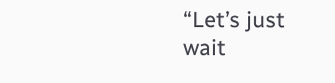“Let’s just wait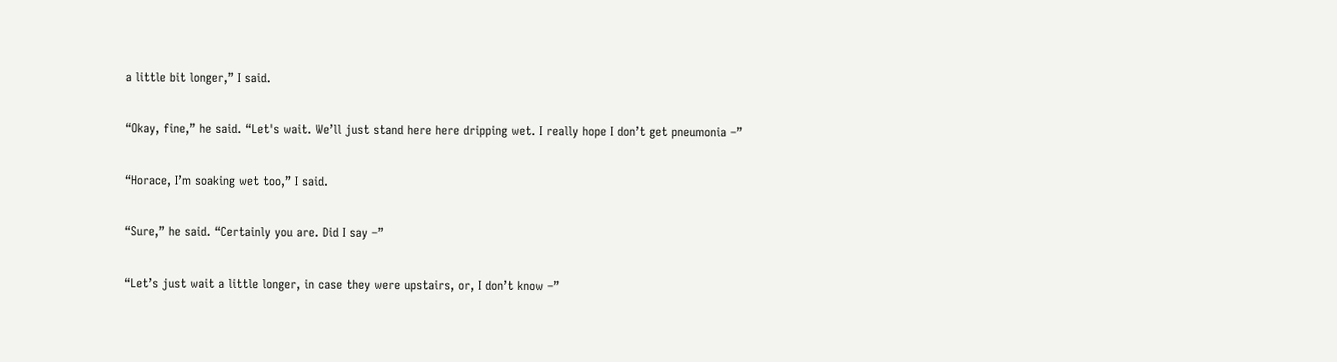a little bit longer,” I said.

“Okay, fine,” he said. “Let's wait. We’ll just stand here here dripping wet. I really hope I don’t get pneumonia –”

“Horace, I’m soaking wet too,” I said.

“Sure,” he said. “Certainly you are. Did I say –”

“Let’s just wait a little longer, in case they were upstairs, or, I don’t know –”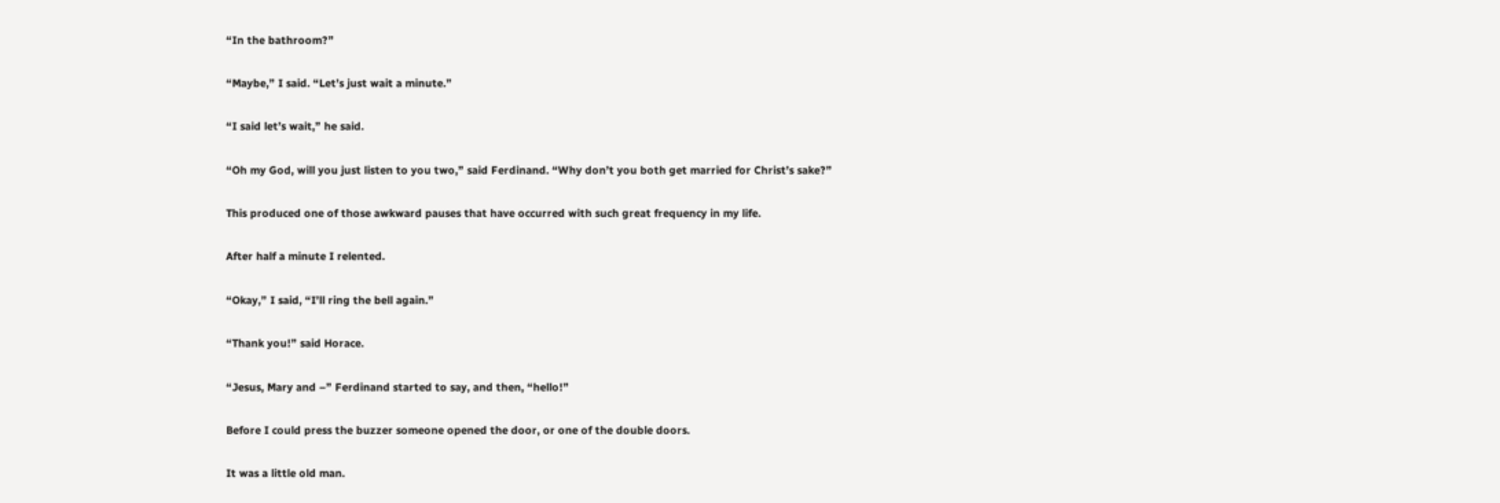“In the bathroom?”

“Maybe,” I said. “Let’s just wait a minute.”

“I said let’s wait,” he said.

“Oh my God, will you just listen to you two,” said Ferdinand. “Why don’t you both get married for Christ’s sake?”

This produced one of those awkward pauses that have occurred with such great frequency in my life.

After half a minute I relented.

“Okay,” I said, “I’ll ring the bell again.”

“Thank you!” said Horace.

“Jesus, Mary and –” Ferdinand started to say, and then, “hello!”

Before I could press the buzzer someone opened the door, or one of the double doors.

It was a little old man.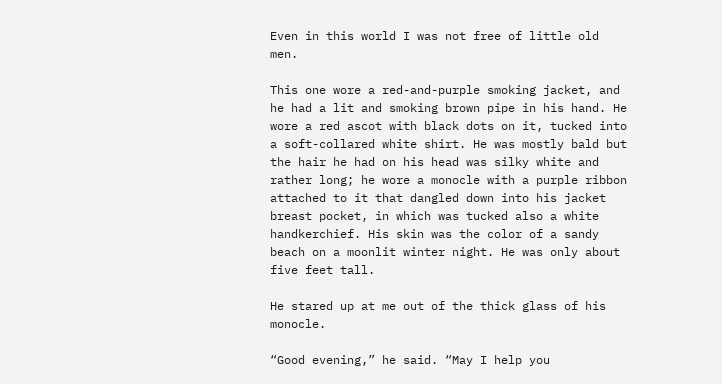Even in this world I was not free of little old men.

This one wore a red-and-purple smoking jacket, and he had a lit and smoking brown pipe in his hand. He wore a red ascot with black dots on it, tucked into a soft-collared white shirt. He was mostly bald but the hair he had on his head was silky white and rather long; he wore a monocle with a purple ribbon attached to it that dangled down into his jacket breast pocket, in which was tucked also a white handkerchief. His skin was the color of a sandy beach on a moonlit winter night. He was only about five feet tall.

He stared up at me out of the thick glass of his monocle.

“Good evening,” he said. “May I help you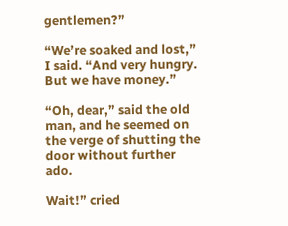gentlemen?”

“We’re soaked and lost,” I said. “And very hungry. But we have money.”

“Oh, dear,” said the old man, and he seemed on the verge of shutting the door without further ado.

Wait!” cried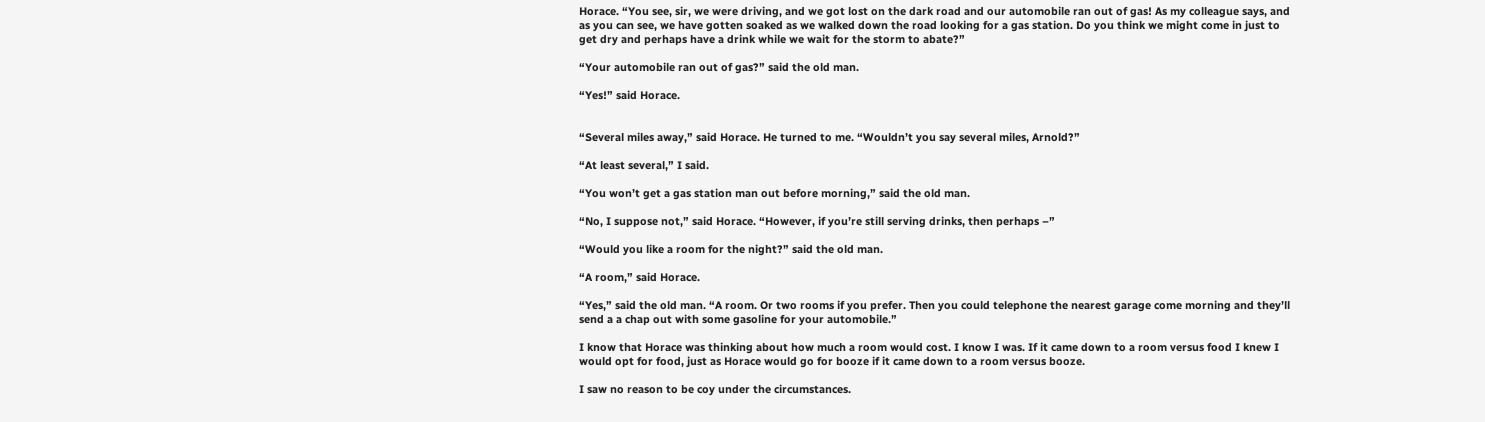Horace. “You see, sir, we were driving, and we got lost on the dark road and our automobile ran out of gas! As my colleague says, and as you can see, we have gotten soaked as we walked down the road looking for a gas station. Do you think we might come in just to get dry and perhaps have a drink while we wait for the storm to abate?”

“Your automobile ran out of gas?” said the old man.

“Yes!” said Horace.


“Several miles away,” said Horace. He turned to me. “Wouldn’t you say several miles, Arnold?”

“At least several,” I said.

“You won’t get a gas station man out before morning,” said the old man.

“No, I suppose not,” said Horace. “However, if you’re still serving drinks, then perhaps –”

“Would you like a room for the night?” said the old man.

“A room,” said Horace.

“Yes,” said the old man. “A room. Or two rooms if you prefer. Then you could telephone the nearest garage come morning and they’ll send a a chap out with some gasoline for your automobile.”

I know that Horace was thinking about how much a room would cost. I know I was. If it came down to a room versus food I knew I would opt for food, just as Horace would go for booze if it came down to a room versus booze.

I saw no reason to be coy under the circumstances.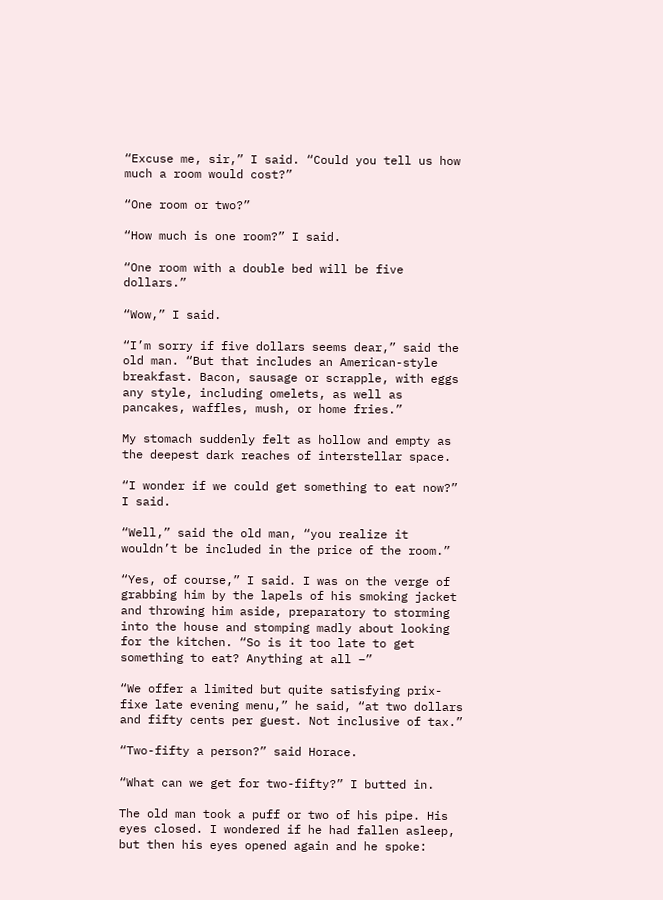“Excuse me, sir,” I said. “Could you tell us how much a room would cost?”

“One room or two?”

“How much is one room?” I said.

“One room with a double bed will be five dollars.”

“Wow,” I said.

“I’m sorry if five dollars seems dear,” said the old man. “But that includes an American-style breakfast. Bacon, sausage or scrapple, with eggs any style, including omelets, as well as pancakes, waffles, mush, or home fries.”

My stomach suddenly felt as hollow and empty as the deepest dark reaches of interstellar space.

“I wonder if we could get something to eat now?” I said.

“Well,” said the old man, “you realize it wouldn’t be included in the price of the room.”

“Yes, of course,” I said. I was on the verge of grabbing him by the lapels of his smoking jacket and throwing him aside, preparatory to storming into the house and stomping madly about looking for the kitchen. “So is it too late to get something to eat? Anything at all –”

“We offer a limited but quite satisfying prix-fixe late evening menu,” he said, “at two dollars and fifty cents per guest. Not inclusive of tax.”

“Two-fifty a person?” said Horace.

“What can we get for two-fifty?” I butted in.

The old man took a puff or two of his pipe. His eyes closed. I wondered if he had fallen asleep, but then his eyes opened again and he spoke: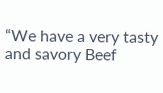“We have a very tasty and savory Beef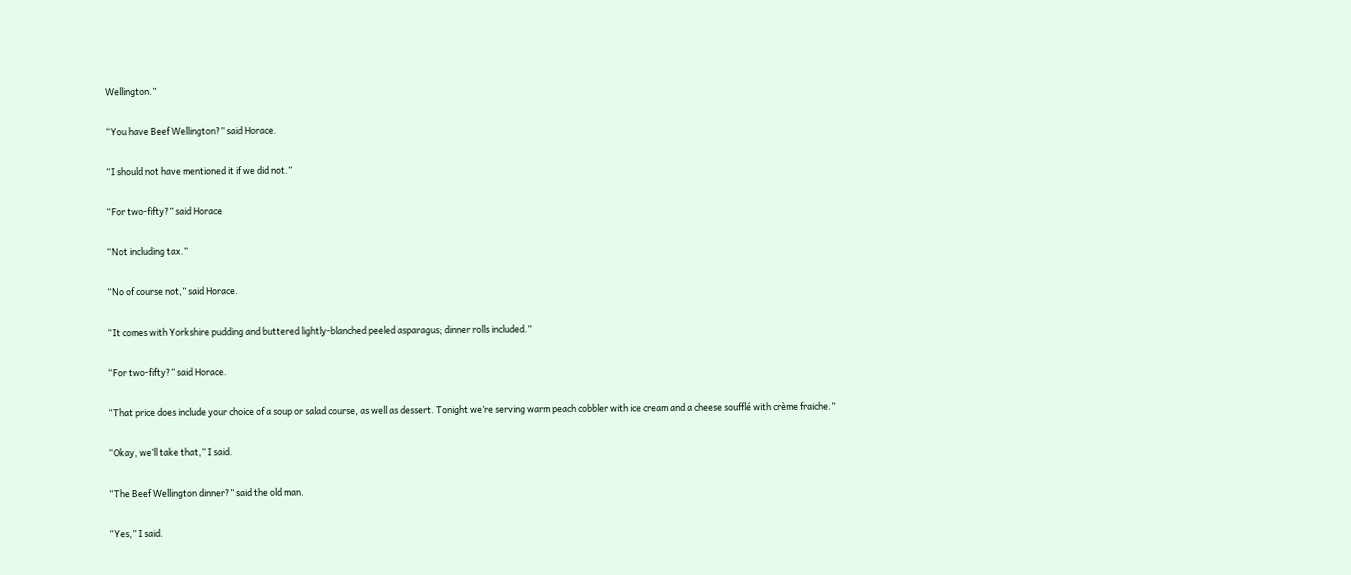Wellington.”

“You have Beef Wellington?” said Horace.

“I should not have mentioned it if we did not.”

“For two-fifty?” said Horace

“Not including tax.”

“No of course not,” said Horace.

“It comes with Yorkshire pudding and buttered lightly-blanched peeled asparagus; dinner rolls included.”

“For two-fifty?” said Horace.

“That price does include your choice of a soup or salad course, as well as dessert. Tonight we’re serving warm peach cobbler with ice cream and a cheese soufflé with crème fraiche.”

“Okay, we’ll take that,” I said.

“The Beef Wellington dinner?” said the old man.

“Yes,” I said.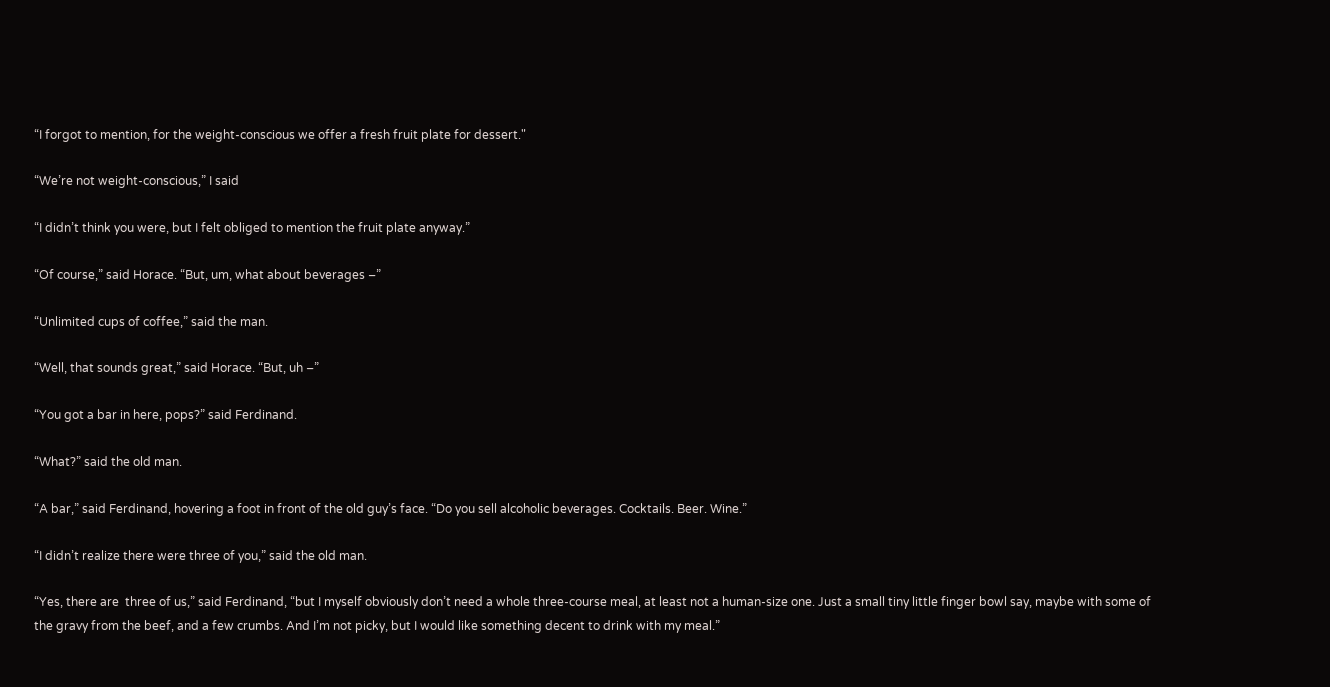“I forgot to mention, for the weight-conscious we offer a fresh fruit plate for dessert."

“We’re not weight-conscious,” I said

“I didn’t think you were, but I felt obliged to mention the fruit plate anyway.”

“Of course,” said Horace. “But, um, what about beverages –”

“Unlimited cups of coffee,” said the man.

“Well, that sounds great,” said Horace. “But, uh –”

“You got a bar in here, pops?” said Ferdinand.

“What?” said the old man.

“A bar,” said Ferdinand, hovering a foot in front of the old guy’s face. “Do you sell alcoholic beverages. Cocktails. Beer. Wine.”

“I didn’t realize there were three of you,” said the old man.

“Yes, there are  three of us,” said Ferdinand, “but I myself obviously don’t need a whole three-course meal, at least not a human-size one. Just a small tiny little finger bowl say, maybe with some of the gravy from the beef, and a few crumbs. And I’m not picky, but I would like something decent to drink with my meal.”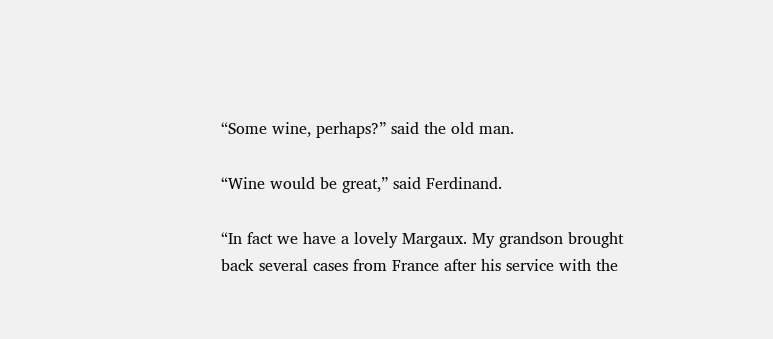“Some wine, perhaps?” said the old man.

“Wine would be great,” said Ferdinand.

“In fact we have a lovely Margaux. My grandson brought back several cases from France after his service with the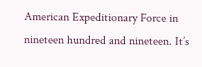American Expeditionary Force in nineteen hundred and nineteen. It’s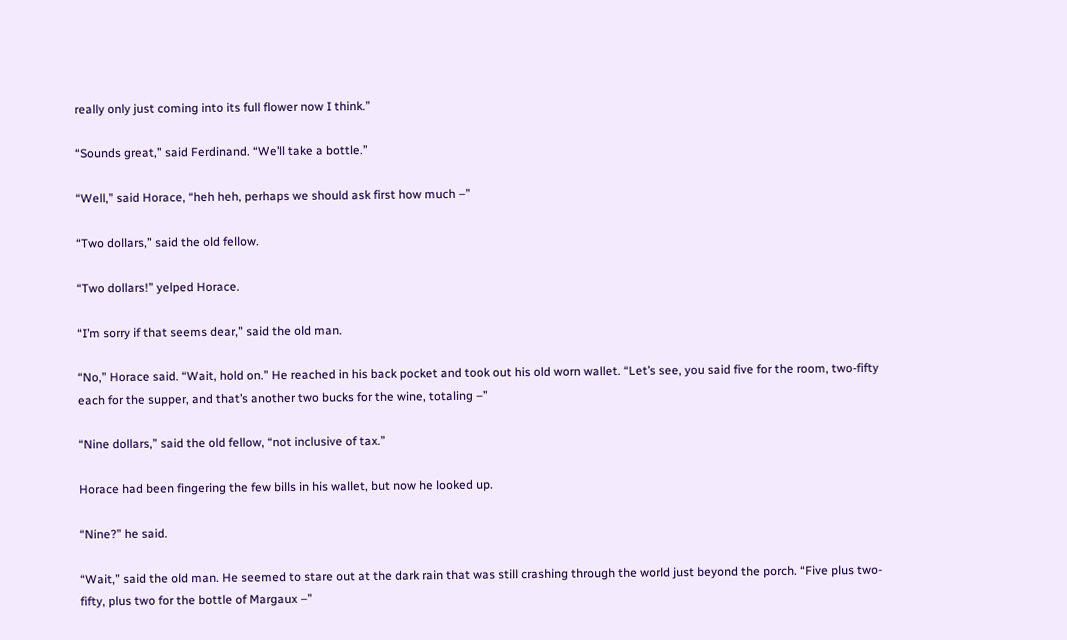really only just coming into its full flower now I think.”

“Sounds great,” said Ferdinand. “We’ll take a bottle.”

“Well,” said Horace, “heh heh, perhaps we should ask first how much –”

“Two dollars,” said the old fellow.

“Two dollars!” yelped Horace.

“I’m sorry if that seems dear,” said the old man.

“No,” Horace said. “Wait, hold on.” He reached in his back pocket and took out his old worn wallet. “Let’s see, you said five for the room, two-fifty each for the supper, and that’s another two bucks for the wine, totaling –”

“Nine dollars,” said the old fellow, “not inclusive of tax.”

Horace had been fingering the few bills in his wallet, but now he looked up.

“Nine?” he said.

“Wait,” said the old man. He seemed to stare out at the dark rain that was still crashing through the world just beyond the porch. “Five plus two-fifty, plus two for the bottle of Margaux –”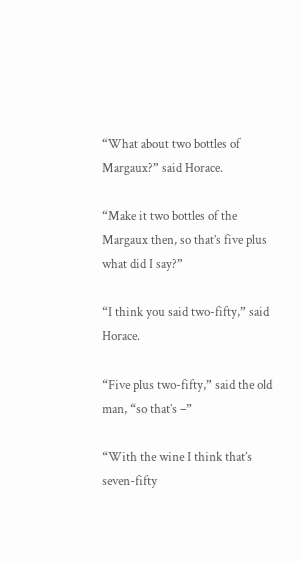“What about two bottles of Margaux?” said Horace.

“Make it two bottles of the Margaux then, so that’s five plus what did I say?”

“I think you said two-fifty,” said Horace.

“Five plus two-fifty,” said the old man, “so that’s –”

“With the wine I think that’s seven-fifty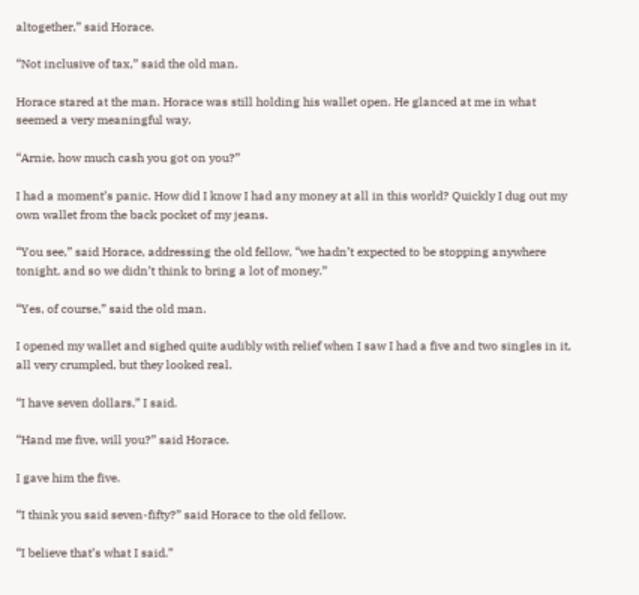altogether,” said Horace.

“Not inclusive of tax,” said the old man.

Horace stared at the man. Horace was still holding his wallet open. He glanced at me in what seemed a very meaningful way.

“Arnie, how much cash you got on you?”

I had a moment’s panic. How did I know I had any money at all in this world? Quickly I dug out my own wallet from the back pocket of my jeans.

“You see,” said Horace, addressing the old fellow, “we hadn’t expected to be stopping anywhere tonight, and so we didn’t think to bring a lot of money.”

“Yes, of course,” said the old man.

I opened my wallet and sighed quite audibly with relief when I saw I had a five and two singles in it, all very crumpled, but they looked real.

“I have seven dollars,” I said.

“Hand me five, will you?” said Horace.

I gave him the five.

“I think you said seven-fifty?” said Horace to the old fellow.

“I believe that’s what I said.”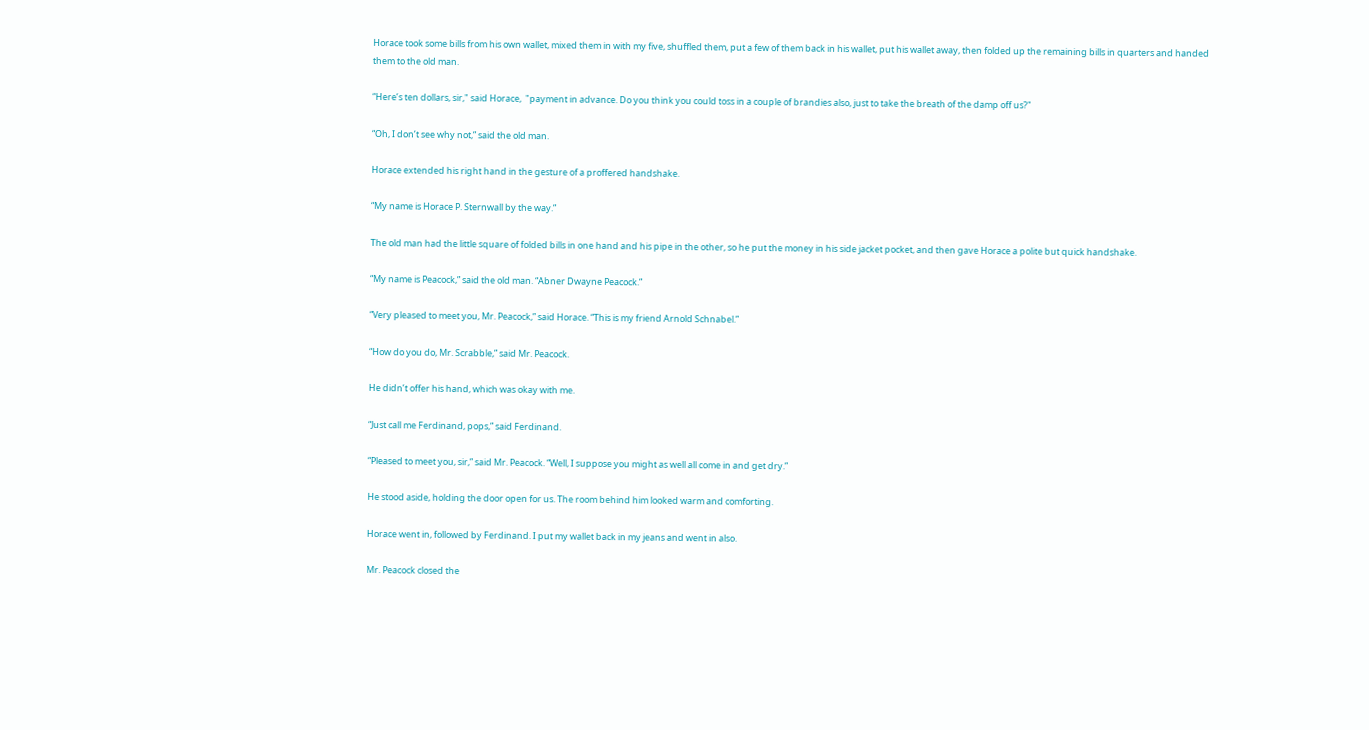Horace took some bills from his own wallet, mixed them in with my five, shuffled them, put a few of them back in his wallet, put his wallet away, then folded up the remaining bills in quarters and handed them to the old man.

“Here’s ten dollars, sir," said Horace,  "payment in advance. Do you think you could toss in a couple of brandies also, just to take the breath of the damp off us?"

“Oh, I don’t see why not,” said the old man.

Horace extended his right hand in the gesture of a proffered handshake.

“My name is Horace P. Sternwall by the way.”

The old man had the little square of folded bills in one hand and his pipe in the other, so he put the money in his side jacket pocket, and then gave Horace a polite but quick handshake.

“My name is Peacock,” said the old man. “Abner Dwayne Peacock.”

“Very pleased to meet you, Mr. Peacock,” said Horace. “This is my friend Arnold Schnabel.”

“How do you do, Mr. Scrabble,” said Mr. Peacock.

He didn’t offer his hand, which was okay with me.

“Just call me Ferdinand, pops,” said Ferdinand.

“Pleased to meet you, sir,” said Mr. Peacock. “Well, I suppose you might as well all come in and get dry.”

He stood aside, holding the door open for us. The room behind him looked warm and comforting.

Horace went in, followed by Ferdinand. I put my wallet back in my jeans and went in also.

Mr. Peacock closed the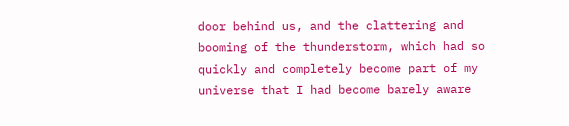door behind us, and the clattering and booming of the thunderstorm, which had so quickly and completely become part of my universe that I had become barely aware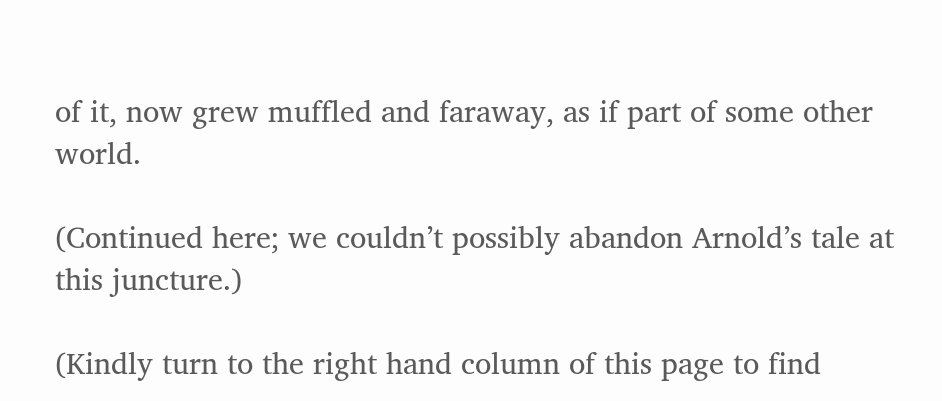of it, now grew muffled and faraway, as if part of some other world.

(Continued here; we couldn’t possibly abandon Arnold’s tale at this juncture.)

(Kindly turn to the right hand column of this page to find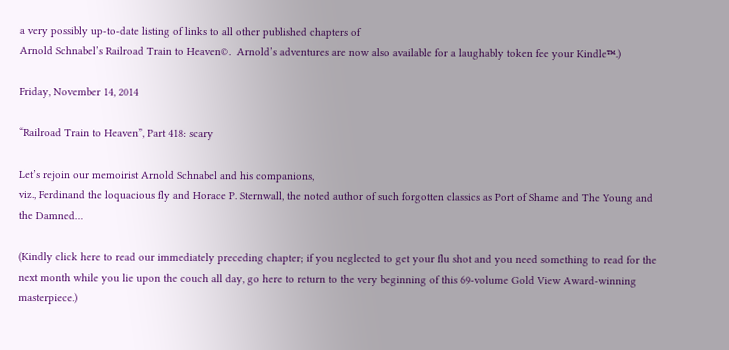a very possibly up-to-date listing of links to all other published chapters of
Arnold Schnabel’s Railroad Train to Heaven©.  Arnold’s adventures are now also available for a laughably token fee your Kindle™.)

Friday, November 14, 2014

“Railroad Train to Heaven”, Part 418: scary

Let’s rejoin our memoirist Arnold Schnabel and his companions,
viz., Ferdinand the loquacious fly and Horace P. Sternwall, the noted author of such forgotten classics as Port of Shame and The Young and the Damned…

(Kindly click here to read our immediately preceding chapter; if you neglected to get your flu shot and you need something to read for the next month while you lie upon the couch all day, go here to return to the very beginning of this 69-volume Gold View Award-winning masterpiece.)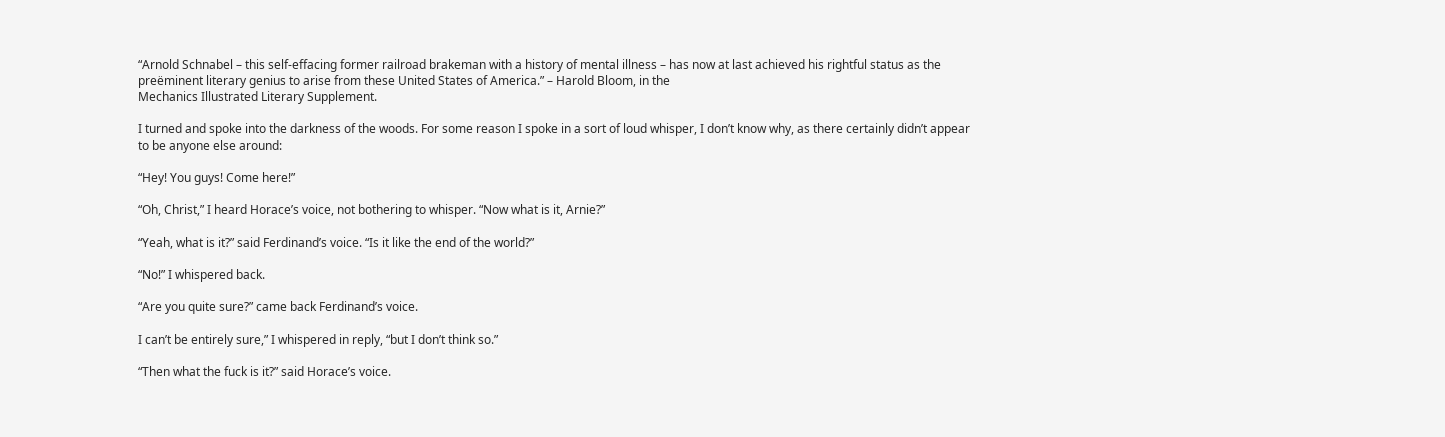“Arnold Schnabel – this self-effacing former railroad brakeman with a history of mental illness – has now at last achieved his rightful status as the preëminent literary genius to arise from these United States of America.” – Harold Bloom, in the
Mechanics Illustrated Literary Supplement.

I turned and spoke into the darkness of the woods. For some reason I spoke in a sort of loud whisper, I don’t know why, as there certainly didn’t appear to be anyone else around:

“Hey! You guys! Come here!”

“Oh, Christ,” I heard Horace’s voice, not bothering to whisper. “Now what is it, Arnie?”

“Yeah, what is it?” said Ferdinand’s voice. “Is it like the end of the world?”

“No!” I whispered back.

“Are you quite sure?” came back Ferdinand’s voice.

I can’t be entirely sure,” I whispered in reply, “but I don’t think so.”

“Then what the fuck is it?” said Horace’s voice.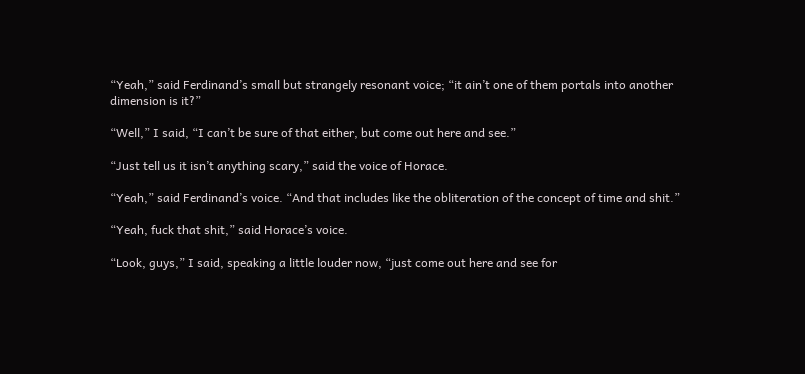“Yeah,” said Ferdinand’s small but strangely resonant voice; “it ain’t one of them portals into another dimension is it?”

“Well,” I said, “I can’t be sure of that either, but come out here and see.”

“Just tell us it isn’t anything scary,” said the voice of Horace.

“Yeah,” said Ferdinand’s voice. “And that includes like the obliteration of the concept of time and shit.”

“Yeah, fuck that shit,” said Horace’s voice.

“Look, guys,” I said, speaking a little louder now, “just come out here and see for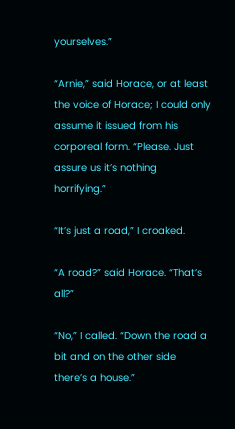yourselves.”

“Arnie,” said Horace, or at least the voice of Horace; I could only assume it issued from his corporeal form. “Please. Just assure us it’s nothing horrifying.”

“It’s just a road,” I croaked.

“A road?” said Horace. “That’s all?”

“No,” I called. “Down the road a bit and on the other side there’s a house.”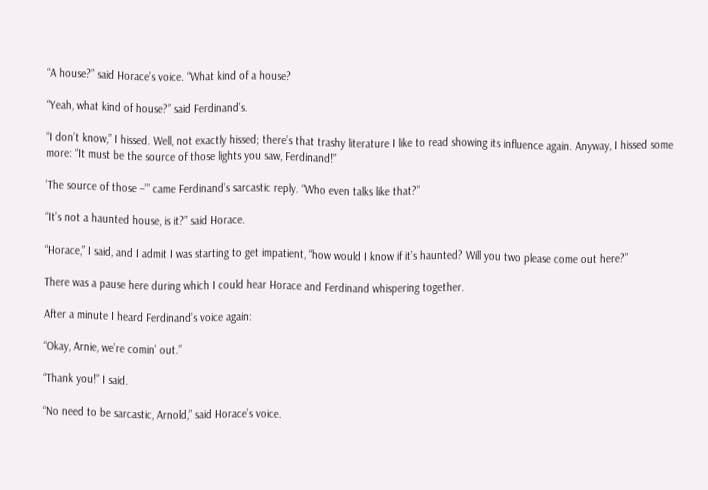“A house?” said Horace’s voice. “What kind of a house?

“Yeah, what kind of house?” said Ferdinand’s.

“I don’t know,” I hissed. Well, not exactly hissed; there’s that trashy literature I like to read showing its influence again. Anyway, I hissed some more: “It must be the source of those lights you saw, Ferdinand!”

’The source of those –’” came Ferdinand’s sarcastic reply. “Who even talks like that?”

“It’s not a haunted house, is it?” said Horace.

“Horace,” I said, and I admit I was starting to get impatient, “how would I know if it’s haunted? Will you two please come out here?”

There was a pause here during which I could hear Horace and Ferdinand whispering together.

After a minute I heard Ferdinand’s voice again:

“Okay, Arnie, we’re comin’ out.”

“Thank you!” I said.

“No need to be sarcastic, Arnold,” said Horace’s voice.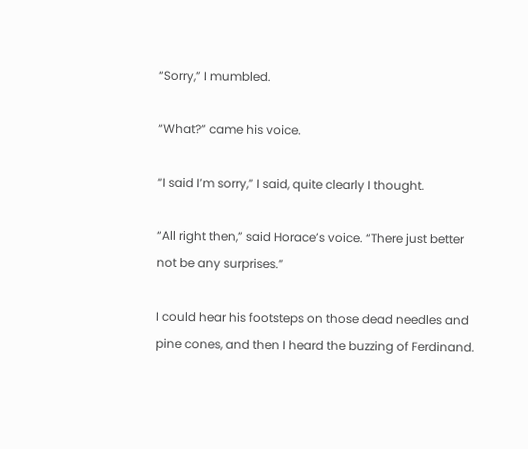“Sorry,” I mumbled.

“What?” came his voice.

“I said I’m sorry,” I said, quite clearly I thought.

“All right then,” said Horace’s voice. “There just better not be any surprises.”

I could hear his footsteps on those dead needles and pine cones, and then I heard the buzzing of Ferdinand.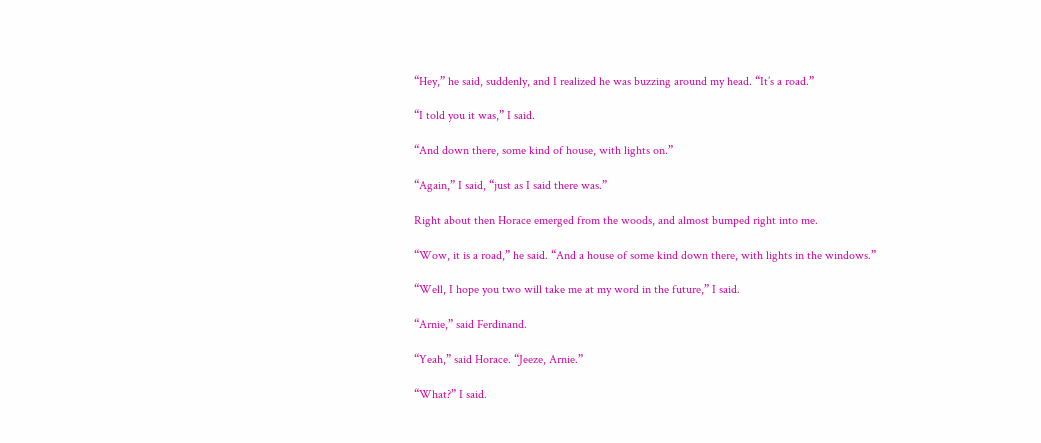“Hey,” he said, suddenly, and I realized he was buzzing around my head. “It’s a road.”

“I told you it was,” I said.

“And down there, some kind of house, with lights on.”

“Again,” I said, “just as I said there was.”

Right about then Horace emerged from the woods, and almost bumped right into me.

“Wow, it is a road,” he said. “And a house of some kind down there, with lights in the windows.”

“Well, I hope you two will take me at my word in the future,” I said.

“Arnie,” said Ferdinand.

“Yeah,” said Horace. “Jeeze, Arnie.”

“What?” I said.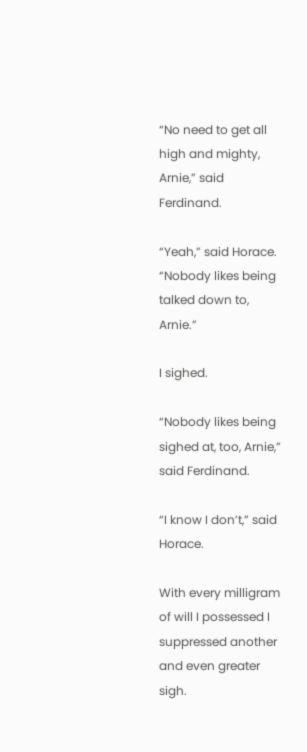“No need to get all high and mighty, Arnie,” said Ferdinand.

“Yeah,” said Horace. “Nobody likes being talked down to, Arnie.”

I sighed.

“Nobody likes being sighed at, too, Arnie,” said Ferdinand.

“I know I don’t,” said Horace.

With every milligram of will I possessed I suppressed another and even greater sigh.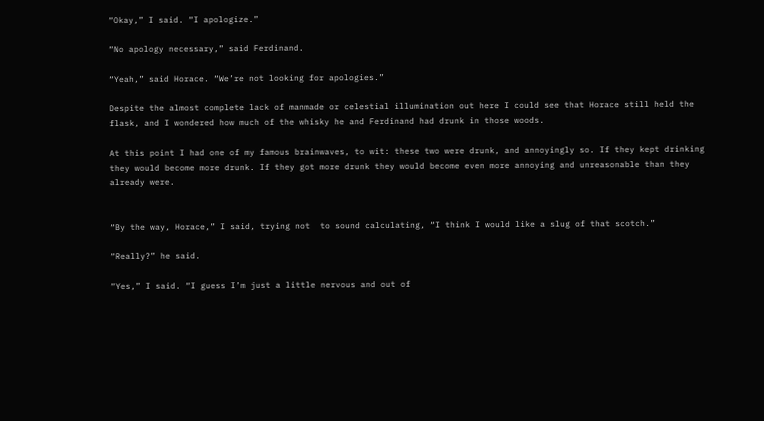“Okay,” I said. “I apologize.”

“No apology necessary,” said Ferdinand.

“Yeah,” said Horace. “We’re not looking for apologies.”

Despite the almost complete lack of manmade or celestial illumination out here I could see that Horace still held the flask, and I wondered how much of the whisky he and Ferdinand had drunk in those woods.

At this point I had one of my famous brainwaves, to wit: these two were drunk, and annoyingly so. If they kept drinking they would become more drunk. If they got more drunk they would become even more annoying and unreasonable than they already were.


“By the way, Horace,” I said, trying not  to sound calculating, “I think I would like a slug of that scotch.”

“Really?” he said.

“Yes,” I said. “I guess I’m just a little nervous and out of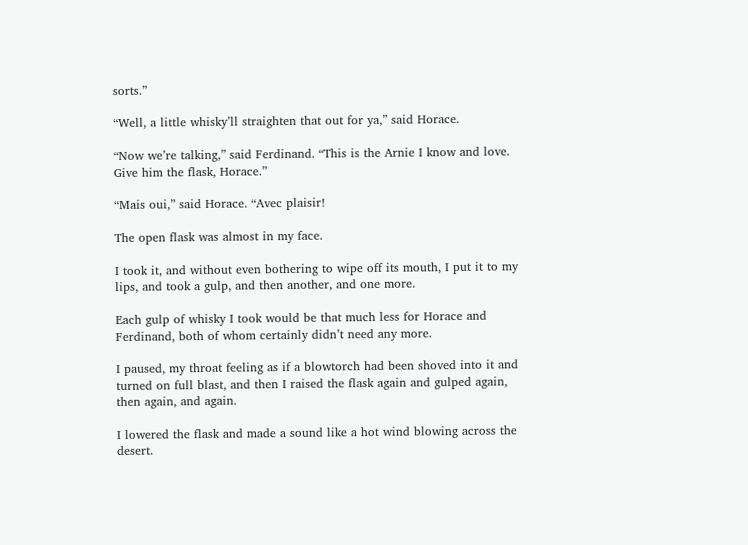sorts.”

“Well, a little whisky’ll straighten that out for ya,” said Horace.

“Now we’re talking,” said Ferdinand. “This is the Arnie I know and love. Give him the flask, Horace.”

“Mais oui,” said Horace. “Avec plaisir!

The open flask was almost in my face.

I took it, and without even bothering to wipe off its mouth, I put it to my lips, and took a gulp, and then another, and one more.

Each gulp of whisky I took would be that much less for Horace and Ferdinand, both of whom certainly didn’t need any more.

I paused, my throat feeling as if a blowtorch had been shoved into it and turned on full blast, and then I raised the flask again and gulped again, then again, and again.

I lowered the flask and made a sound like a hot wind blowing across the desert.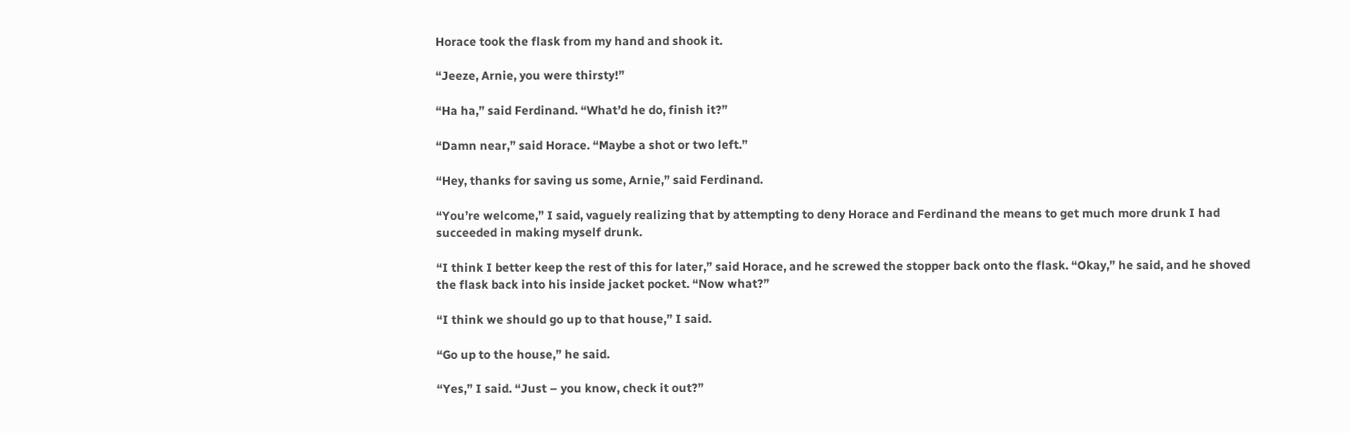Horace took the flask from my hand and shook it.

“Jeeze, Arnie, you were thirsty!”

“Ha ha,” said Ferdinand. “What’d he do, finish it?”

“Damn near,” said Horace. “Maybe a shot or two left.”

“Hey, thanks for saving us some, Arnie,” said Ferdinand.

“You’re welcome,” I said, vaguely realizing that by attempting to deny Horace and Ferdinand the means to get much more drunk I had succeeded in making myself drunk.

“I think I better keep the rest of this for later,” said Horace, and he screwed the stopper back onto the flask. “Okay,” he said, and he shoved the flask back into his inside jacket pocket. “Now what?”

“I think we should go up to that house,” I said.

“Go up to the house,” he said.

“Yes,” I said. “Just – you know, check it out?”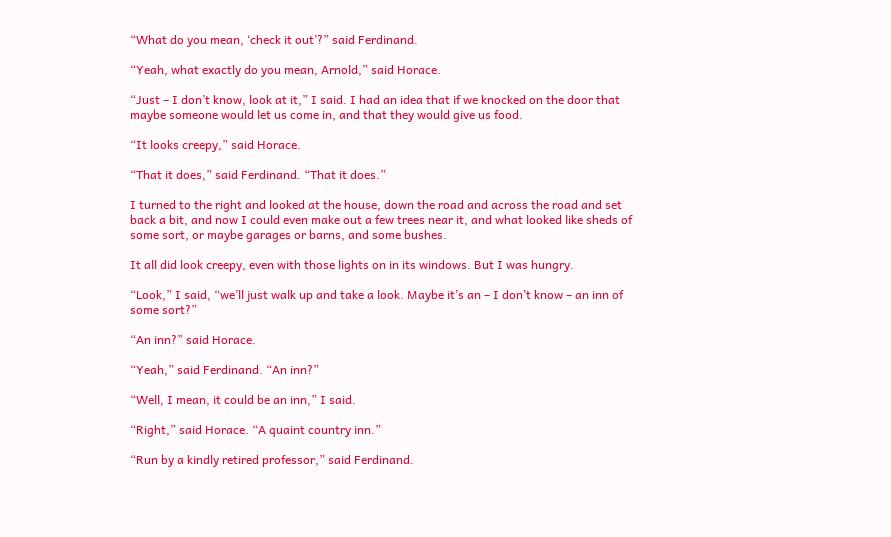“What do you mean, ‘check it out’?” said Ferdinand.

“Yeah, what exactly do you mean, Arnold,” said Horace.

“Just – I don’t know, look at it,” I said. I had an idea that if we knocked on the door that maybe someone would let us come in, and that they would give us food.

“It looks creepy,” said Horace.

“That it does,” said Ferdinand. “That it does.”

I turned to the right and looked at the house, down the road and across the road and set back a bit, and now I could even make out a few trees near it, and what looked like sheds of some sort, or maybe garages or barns, and some bushes.

It all did look creepy, even with those lights on in its windows. But I was hungry.

“Look,” I said, “we’ll just walk up and take a look. Maybe it’s an – I don’t know – an inn of some sort?”

“An inn?” said Horace.

“Yeah,” said Ferdinand. “An inn?”

“Well, I mean, it could be an inn,” I said.

“Right,” said Horace. “A quaint country inn.”

“Run by a kindly retired professor,” said Ferdinand.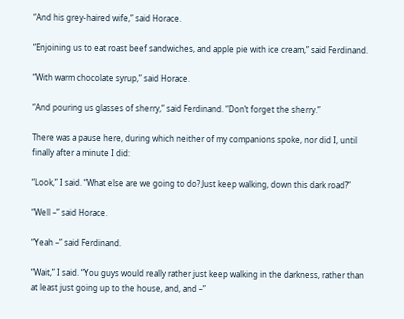“And his grey-haired wife,” said Horace.

“Enjoining us to eat roast beef sandwiches, and apple pie with ice cream,” said Ferdinand.

“With warm chocolate syrup,” said Horace.

“And pouring us glasses of sherry,” said Ferdinand. “Don’t forget the sherry.”

There was a pause here, during which neither of my companions spoke, nor did I, until finally after a minute I did:

“Look,” I said. “What else are we going to do? Just keep walking, down this dark road?”

“Well –” said Horace.

“Yeah –” said Ferdinand.

“Wait,” I said. “You guys would really rather just keep walking in the darkness, rather than at least just going up to the house, and, and –”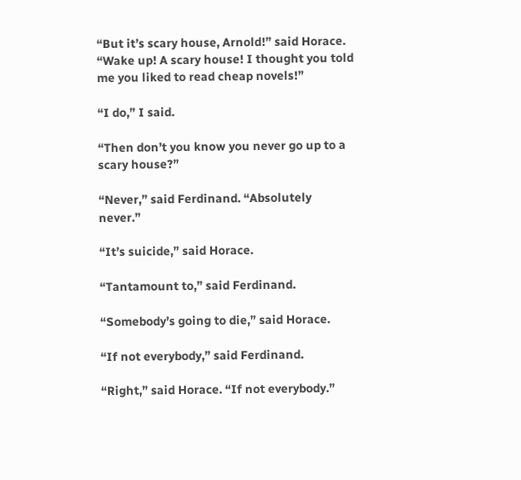“But it’s scary house, Arnold!” said Horace. “Wake up! A scary house! I thought you told me you liked to read cheap novels!”

“I do,” I said.

“Then don’t you know you never go up to a scary house?”

“Never,” said Ferdinand. “Absolutely never.”

“It’s suicide,” said Horace.

“Tantamount to,” said Ferdinand.

“Somebody’s going to die,” said Horace.

“If not everybody,” said Ferdinand.

“Right,” said Horace. “If not everybody.”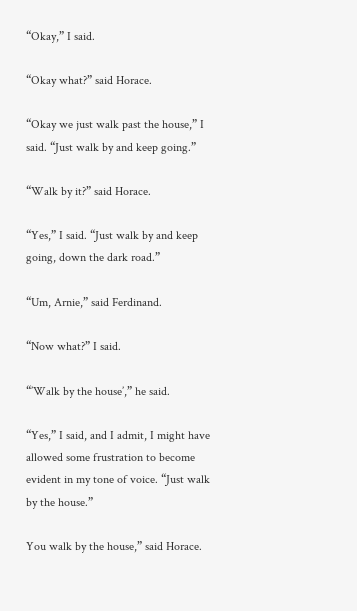“Okay,” I said.

“Okay what?” said Horace.

“Okay we just walk past the house,” I said. “Just walk by and keep going.”

“Walk by it?” said Horace.

“Yes,” I said. “Just walk by and keep going, down the dark road.”

“Um, Arnie,” said Ferdinand.

“Now what?” I said.

“’Walk by the house’,” he said.

“Yes,” I said, and I admit, I might have allowed some frustration to become evident in my tone of voice. “Just walk by the house.”

You walk by the house,” said Horace.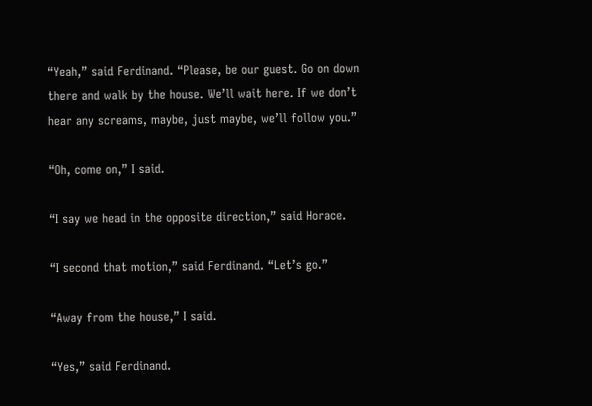“Yeah,” said Ferdinand. “Please, be our guest. Go on down there and walk by the house. We’ll wait here. If we don’t hear any screams, maybe, just maybe, we’ll follow you.”

“Oh, come on,” I said.

“I say we head in the opposite direction,” said Horace.

“I second that motion,” said Ferdinand. “Let’s go.”

“Away from the house,” I said.

“Yes,” said Ferdinand.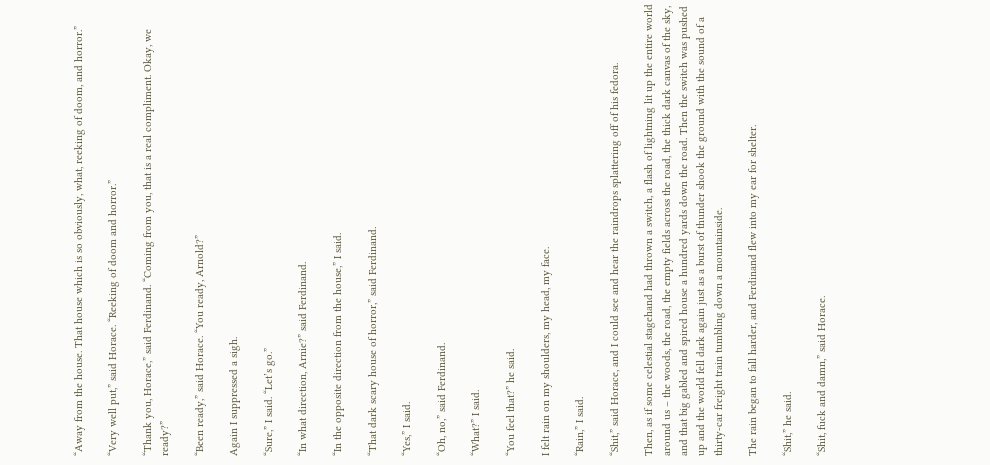“Away from the house. That house which is so obviously, what, reeking of doom, and horror.”

“Very well put,” said Horace. “Reeking of doom and horror.”

“Thank you, Horace,” said Ferdinand. “Coming from you, that is a real compliment. Okay, we ready?”

“Been ready,” said Horace. “You ready, Arnold?”

Again I suppressed a sigh.

“Sure,” I said. “Let’s go.”

“In what direction, Arnie?” said Ferdinand.

“In the opposite direction from the house,” I said.

“That dark scary house of horror,” said Ferdinand.

“Yes,” I said.

“Oh, no,” said Ferdinand.

“What?” I said.

“You feel that?” he said.

I felt rain on my shoulders, my head, my face.

“Rain,” I said.

“Shit,” said Horace, and I could see and hear the raindrops splattering off of his fedora.

Then, as if some celestial stagehand had thrown a switch, a flash of lightning lit up the entire world around us – the woods, the road, the empty fields across the road, the thick dark canvas of the sky, and that big gabled and spired house a hundred yards down the road. Then the switch was pushed up and the world fell dark again just as a burst of thunder shook the ground with the sound of a thirty-car freight train tumbling down a mountainside.

The rain began to fall harder, and Ferdinand flew into my ear for shelter.

“Shit,” he said.

“Shit, fuck and damn,” said Horace.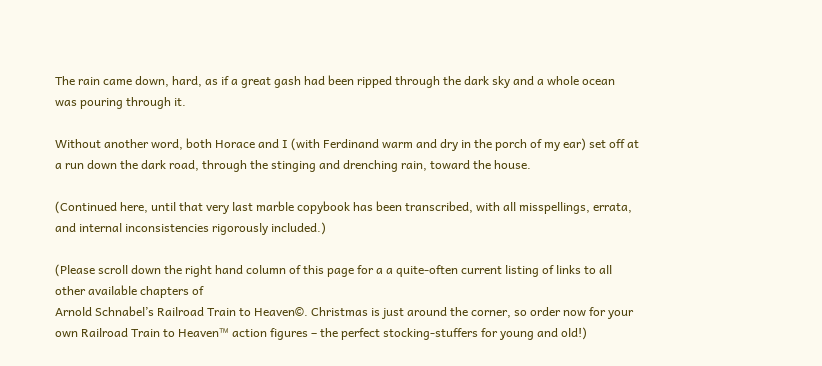The rain came down, hard, as if a great gash had been ripped through the dark sky and a whole ocean was pouring through it.

Without another word, both Horace and I (with Ferdinand warm and dry in the porch of my ear) set off at a run down the dark road, through the stinging and drenching rain, toward the house.

(Continued here, until that very last marble copybook has been transcribed, with all misspellings, errata, and internal inconsistencies rigorously included.)

(Please scroll down the right hand column of this page for a a quite-often current listing of links to all other available chapters of
Arnold Schnabel’s Railroad Train to Heaven©. Christmas is just around the corner, so order now for your own Railroad Train to Heaven™ action figures – the perfect stocking-stuffers for young and old!)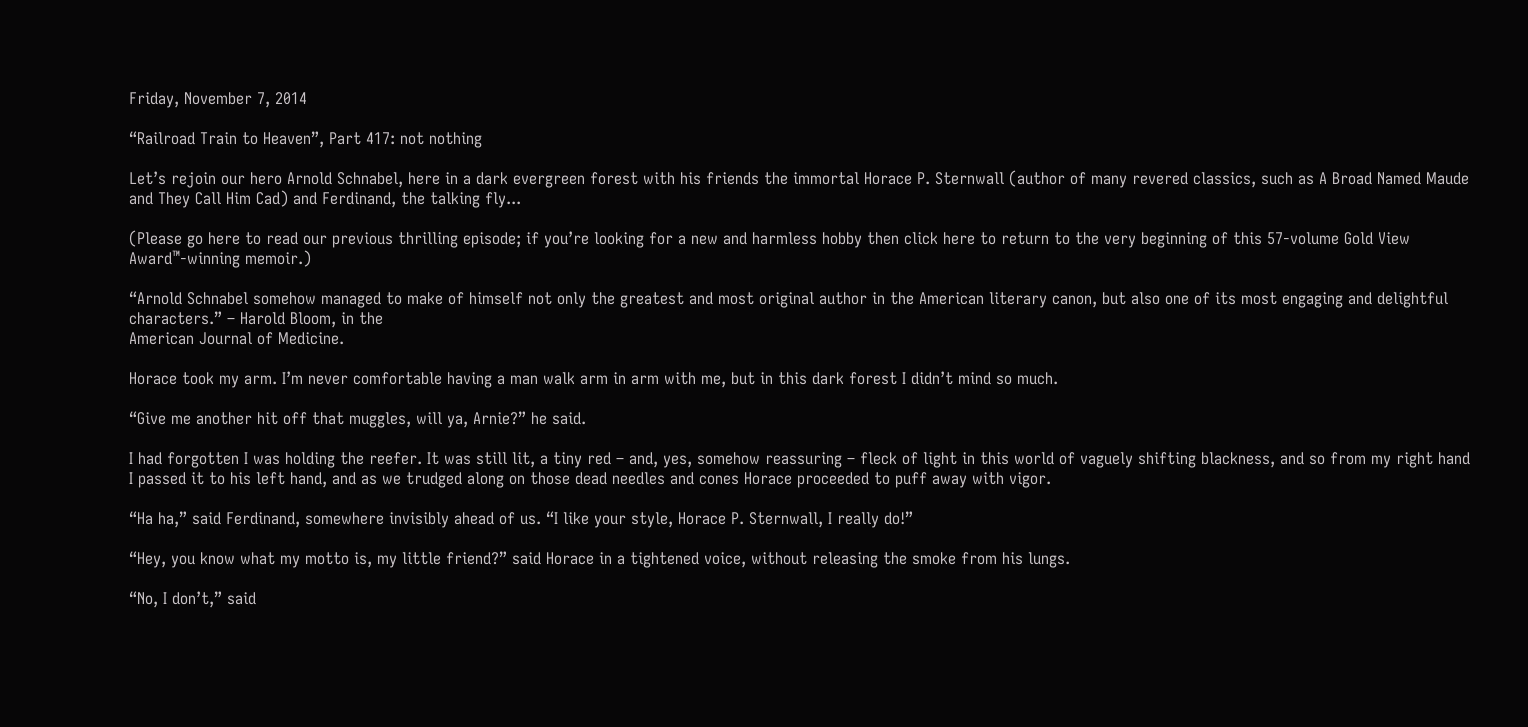Friday, November 7, 2014

“Railroad Train to Heaven”, Part 417: not nothing

Let’s rejoin our hero Arnold Schnabel, here in a dark evergreen forest with his friends the immortal Horace P. Sternwall (author of many revered classics, such as A Broad Named Maude and They Call Him Cad) and Ferdinand, the talking fly...

(Please go here to read our previous thrilling episode; if you’re looking for a new and harmless hobby then click here to return to the very beginning of this 57-volume Gold View Award™-winning memoir.)

“Arnold Schnabel somehow managed to make of himself not only the greatest and most original author in the American literary canon, but also one of its most engaging and delightful characters.” – Harold Bloom, in the
American Journal of Medicine.

Horace took my arm. I’m never comfortable having a man walk arm in arm with me, but in this dark forest I didn’t mind so much.

“Give me another hit off that muggles, will ya, Arnie?” he said.

I had forgotten I was holding the reefer. It was still lit, a tiny red – and, yes, somehow reassuring – fleck of light in this world of vaguely shifting blackness, and so from my right hand I passed it to his left hand, and as we trudged along on those dead needles and cones Horace proceeded to puff away with vigor.

“Ha ha,” said Ferdinand, somewhere invisibly ahead of us. “I like your style, Horace P. Sternwall, I really do!”

“Hey, you know what my motto is, my little friend?” said Horace in a tightened voice, without releasing the smoke from his lungs.

“No, I don’t,” said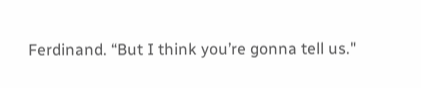Ferdinand. “But I think you’re gonna tell us."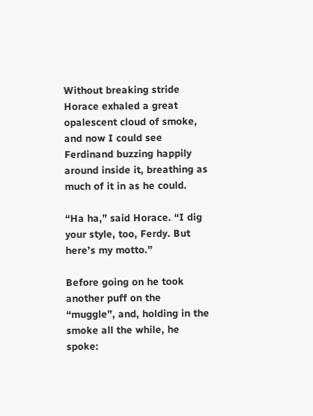Without breaking stride Horace exhaled a great opalescent cloud of smoke, and now I could see Ferdinand buzzing happily around inside it, breathing as much of it in as he could.

“Ha ha,” said Horace. “I dig your style, too, Ferdy. But here’s my motto.”

Before going on he took another puff on the “muggle”, and, holding in the smoke all the while, he spoke: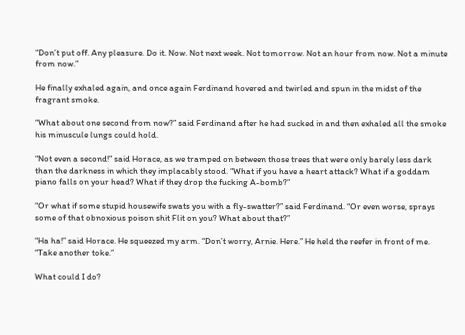“Don’t put off. Any pleasure. Do it. Now. Not next week. Not tomorrow. Not an hour from now. Not a minute from now.”

He finally exhaled again, and once again Ferdinand hovered and twirled and spun in the midst of the fragrant smoke.

“What about one second from now?” said Ferdinand after he had sucked in and then exhaled all the smoke his minuscule lungs could hold.

“Not even a second!” said Horace, as we tramped on between those trees that were only barely less dark than the darkness in which they implacably stood. “What if you have a heart attack? What if a goddam piano falls on your head? What if they drop the fucking A-bomb?”

“Or what if some stupid housewife swats you with a fly-swatter?” said Ferdinand. “Or even worse, sprays some of that obnoxious poison shit Flit on you? What about that?”

“Ha ha!” said Horace. He squeezed my arm. “Don’t worry, Arnie. Here.” He held the reefer in front of me. “Take another toke.”

What could I do?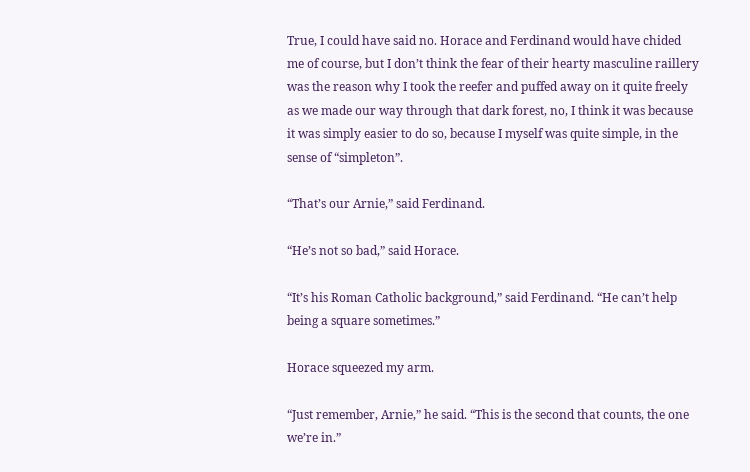True, I could have said no. Horace and Ferdinand would have chided me of course, but I don’t think the fear of their hearty masculine raillery was the reason why I took the reefer and puffed away on it quite freely as we made our way through that dark forest, no, I think it was because it was simply easier to do so, because I myself was quite simple, in the sense of “simpleton”.

“That’s our Arnie,” said Ferdinand.

“He’s not so bad,” said Horace.

“It’s his Roman Catholic background,” said Ferdinand. “He can’t help being a square sometimes.”

Horace squeezed my arm.

“Just remember, Arnie,” he said. “This is the second that counts, the one we’re in.”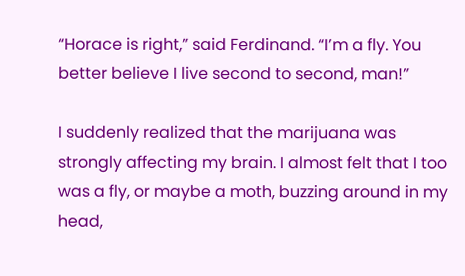“Horace is right,” said Ferdinand. “I’m a fly. You better believe I live second to second, man!”

I suddenly realized that the marijuana was strongly affecting my brain. I almost felt that I too was a fly, or maybe a moth, buzzing around in my head,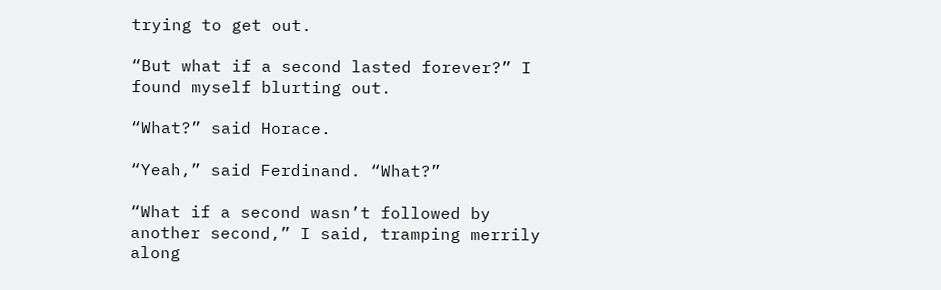trying to get out.

“But what if a second lasted forever?” I found myself blurting out.

“What?” said Horace.

“Yeah,” said Ferdinand. “What?”

“What if a second wasn’t followed by another second,” I said, tramping merrily along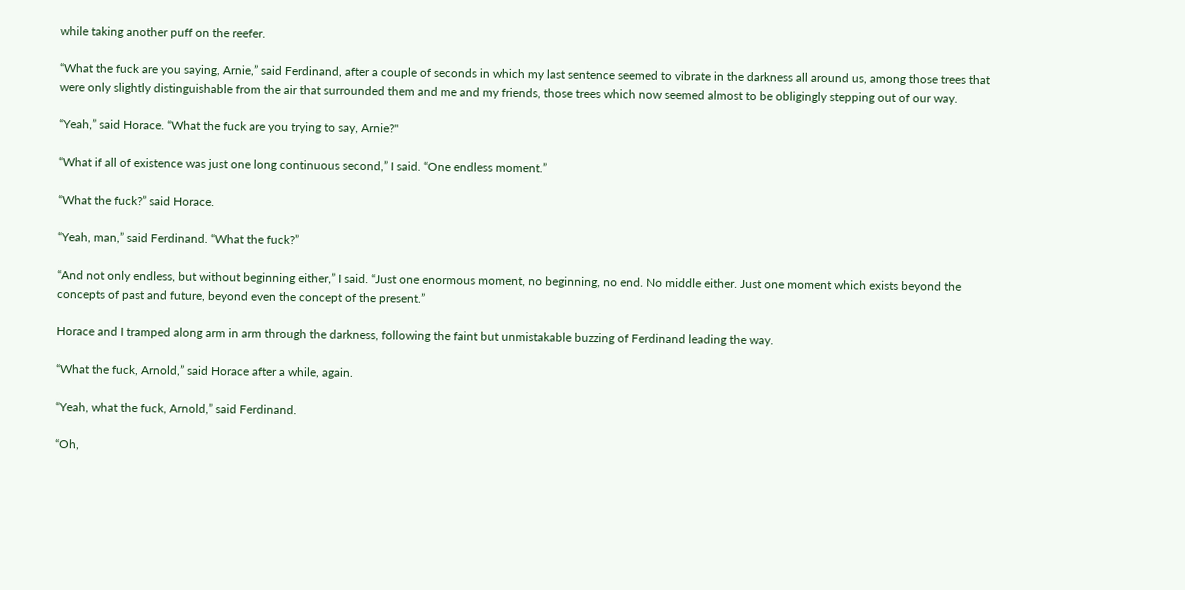while taking another puff on the reefer.

“What the fuck are you saying, Arnie,” said Ferdinand, after a couple of seconds in which my last sentence seemed to vibrate in the darkness all around us, among those trees that were only slightly distinguishable from the air that surrounded them and me and my friends, those trees which now seemed almost to be obligingly stepping out of our way.

“Yeah,” said Horace. “What the fuck are you trying to say, Arnie?"

“What if all of existence was just one long continuous second,” I said. “One endless moment.”

“What the fuck?” said Horace.

“Yeah, man,” said Ferdinand. “What the fuck?”

“And not only endless, but without beginning either,” I said. “Just one enormous moment, no beginning, no end. No middle either. Just one moment which exists beyond the concepts of past and future, beyond even the concept of the present.”

Horace and I tramped along arm in arm through the darkness, following the faint but unmistakable buzzing of Ferdinand leading the way.

“What the fuck, Arnold,” said Horace after a while, again.

“Yeah, what the fuck, Arnold,” said Ferdinand.

“Oh,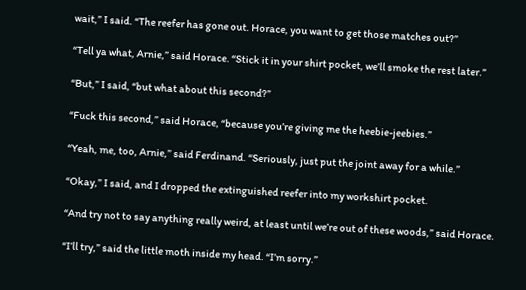wait,” I said. “The reefer has gone out. Horace, you want to get those matches out?”

“Tell ya what, Arnie,” said Horace. “Stick it in your shirt pocket, we’ll smoke the rest later.”

“But,” I said, “but what about this second?”

“Fuck this second,” said Horace, “because you’re giving me the heebie-jeebies.”

“Yeah, me, too, Arnie,” said Ferdinand. “Seriously, just put the joint away for a while.”

“Okay,” I said, and I dropped the extinguished reefer into my workshirt pocket.

“And try not to say anything really weird, at least until we’re out of these woods,” said Horace.

“I’ll try,” said the little moth inside my head. “I’m sorry.”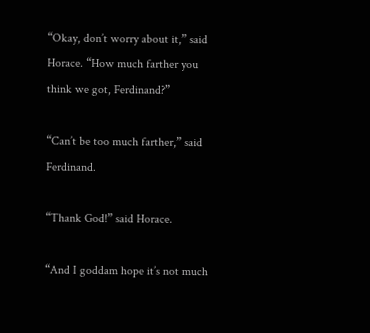“Okay, don’t worry about it,” said Horace. “How much farther you think we got, Ferdinand?”

“Can’t be too much farther,” said Ferdinand.

“Thank God!” said Horace.

“And I goddam hope it’s not much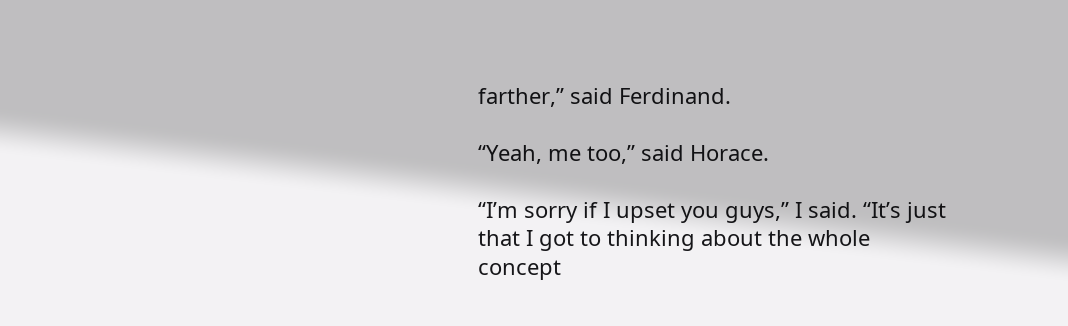farther,” said Ferdinand.

“Yeah, me too,” said Horace.

“I’m sorry if I upset you guys,” I said. “It’s just that I got to thinking about the whole concept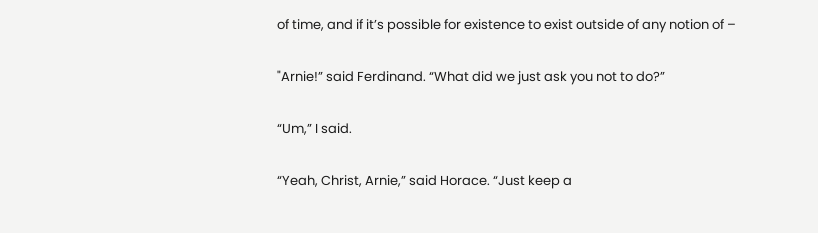of time, and if it’s possible for existence to exist outside of any notion of –

"Arnie!” said Ferdinand. “What did we just ask you not to do?”

“Um,” I said.

“Yeah, Christ, Arnie,” said Horace. “Just keep a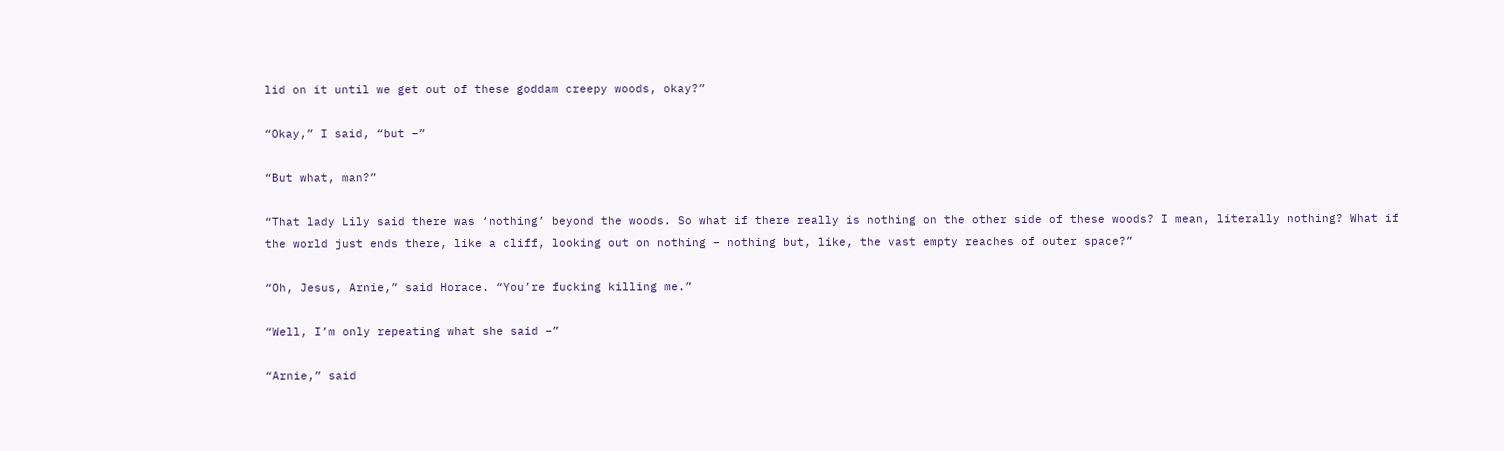lid on it until we get out of these goddam creepy woods, okay?”

“Okay,” I said, “but –”

“But what, man?”

“That lady Lily said there was ‘nothing’ beyond the woods. So what if there really is nothing on the other side of these woods? I mean, literally nothing? What if the world just ends there, like a cliff, looking out on nothing – nothing but, like, the vast empty reaches of outer space?”

“Oh, Jesus, Arnie,” said Horace. “You’re fucking killing me.”

“Well, I’m only repeating what she said –”

“Arnie,” said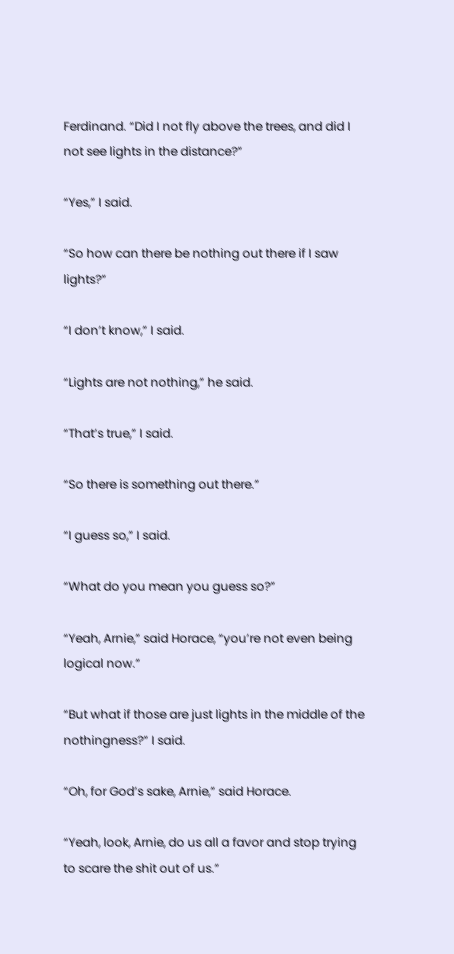Ferdinand. “Did I not fly above the trees, and did I not see lights in the distance?”

“Yes,” I said.

“So how can there be nothing out there if I saw lights?”

“I don’t know,” I said.

“Lights are not nothing,” he said.

“That’s true,” I said.

“So there is something out there.”

“I guess so,” I said.

“What do you mean you guess so?”

“Yeah, Arnie,” said Horace, “you’re not even being logical now.”

“But what if those are just lights in the middle of the nothingness?” I said.

“Oh, for God’s sake, Arnie,” said Horace.

“Yeah, look, Arnie, do us all a favor and stop trying to scare the shit out of us.”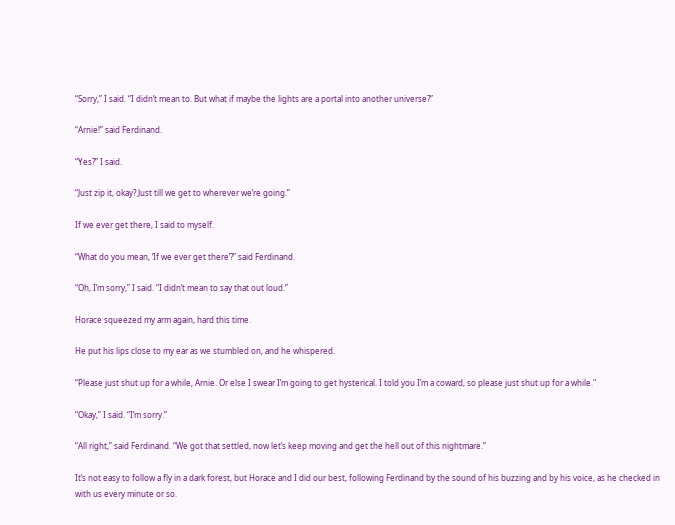“Sorry,” I said. “I didn’t mean to. But what if maybe the lights are a portal into another universe?”

“Arnie!” said Ferdinand.

“Yes?” I said.

“Just zip it, okay? Just till we get to wherever we’re going.”

If we ever get there, I said to myself.

“What do you mean, ‘If we ever get there’?” said Ferdinand.

“Oh, I’m sorry,” I said. “I didn’t mean to say that out loud.”

Horace squeezed my arm again, hard this time.

He put his lips close to my ear as we stumbled on, and he whispered.

“Please just shut up for a while, Arnie. Or else I swear I’m going to get hysterical. I told you I’m a coward, so please just shut up for a while."

“Okay,” I said. “I’m sorry.”

“All right,” said Ferdinand. “We got that settled, now let’s keep moving and get the hell out of this nightmare.”

It’s not easy to follow a fly in a dark forest, but Horace and I did our best, following Ferdinand by the sound of his buzzing and by his voice, as he checked in with us every minute or so.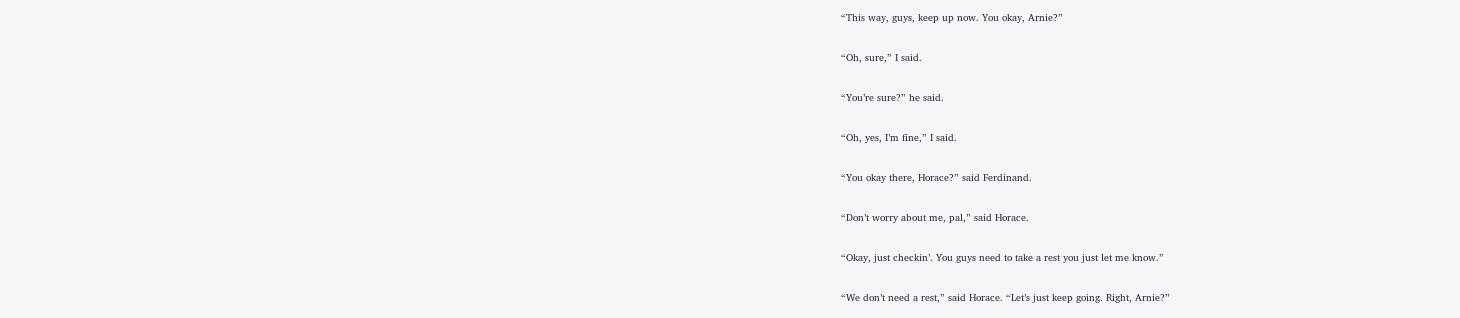“This way, guys, keep up now. You okay, Arnie?”

“Oh, sure,” I said.

“You’re sure?” he said.

“Oh, yes, I’m fine,” I said.

“You okay there, Horace?” said Ferdinand.

“Don’t worry about me, pal,” said Horace.

“Okay, just checkin’. You guys need to take a rest you just let me know.”

“We don’t need a rest,” said Horace. “Let’s just keep going. Right, Arnie?”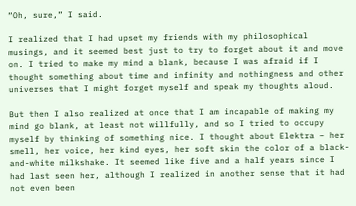“Oh, sure,” I said.

I realized that I had upset my friends with my philosophical musings, and it seemed best just to try to forget about it and move on. I tried to make my mind a blank, because I was afraid if I thought something about time and infinity and nothingness and other universes that I might forget myself and speak my thoughts aloud.

But then I also realized at once that I am incapable of making my mind go blank, at least not willfully, and so I tried to occupy myself by thinking of something nice. I thought about Elektra – her smell, her voice, her kind eyes, her soft skin the color of a black-and-white milkshake. It seemed like five and a half years since I had last seen her, although I realized in another sense that it had not even been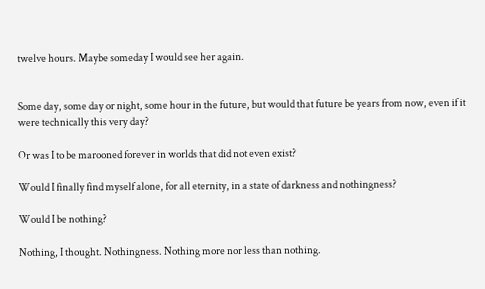twelve hours. Maybe someday I would see her again.


Some day, some day or night, some hour in the future, but would that future be years from now, even if it were technically this very day?

Or was I to be marooned forever in worlds that did not even exist?

Would I finally find myself alone, for all eternity, in a state of darkness and nothingness?

Would I be nothing?

Nothing, I thought. Nothingness. Nothing more nor less than nothing.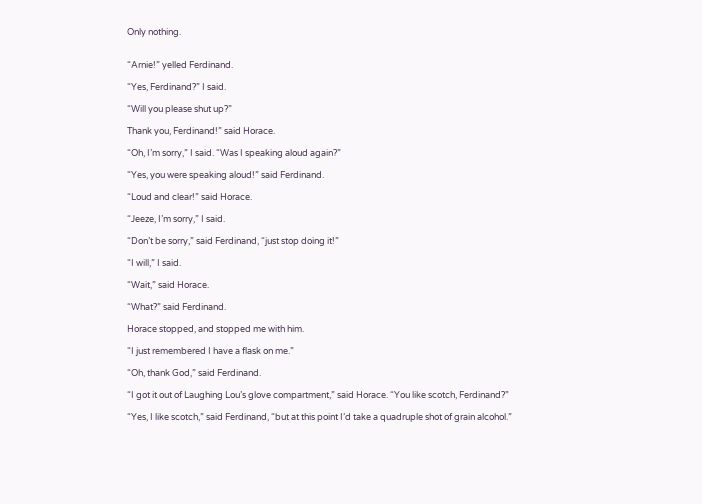Only nothing.


“Arnie!” yelled Ferdinand.

“Yes, Ferdinand?” I said.

“Will you please shut up?”

Thank you, Ferdinand!” said Horace.

“Oh, I’m sorry,” I said. “Was I speaking aloud again?”

“Yes, you were speaking aloud!” said Ferdinand.

“Loud and clear!” said Horace.

“Jeeze, I’m sorry,” I said.

“Don’t be sorry,” said Ferdinand, “just stop doing it!”

“I will,” I said.

“Wait,” said Horace.

“What?” said Ferdinand.

Horace stopped, and stopped me with him.

“I just remembered I have a flask on me.”

“Oh, thank God,” said Ferdinand.

“I got it out of Laughing Lou’s glove compartment,” said Horace. “You like scotch, Ferdinand?”

“Yes, I like scotch,” said Ferdinand, “but at this point I’d take a quadruple shot of grain alcohol.”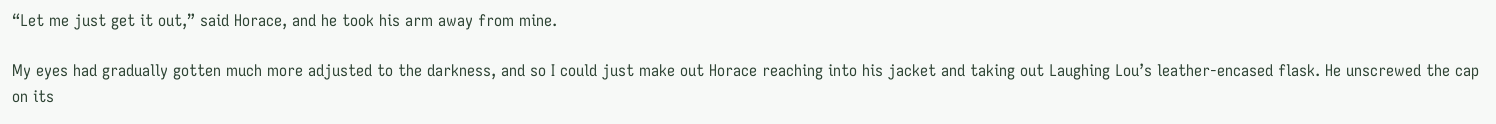“Let me just get it out,” said Horace, and he took his arm away from mine.

My eyes had gradually gotten much more adjusted to the darkness, and so I could just make out Horace reaching into his jacket and taking out Laughing Lou’s leather-encased flask. He unscrewed the cap on its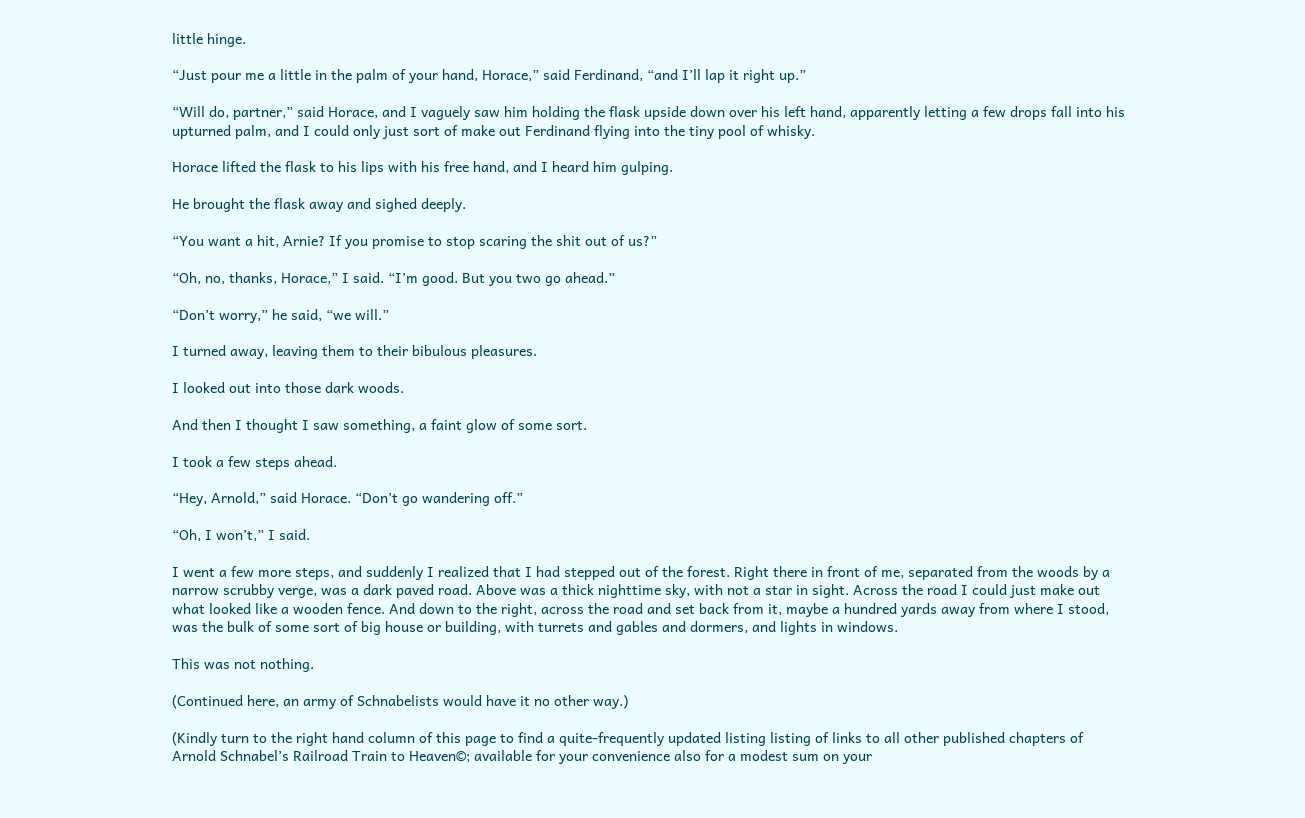little hinge.

“Just pour me a little in the palm of your hand, Horace,” said Ferdinand, “and I’ll lap it right up.”

“Will do, partner,” said Horace, and I vaguely saw him holding the flask upside down over his left hand, apparently letting a few drops fall into his upturned palm, and I could only just sort of make out Ferdinand flying into the tiny pool of whisky.

Horace lifted the flask to his lips with his free hand, and I heard him gulping.

He brought the flask away and sighed deeply.

“You want a hit, Arnie? If you promise to stop scaring the shit out of us?”

“Oh, no, thanks, Horace,” I said. “I’m good. But you two go ahead.”

“Don’t worry,” he said, “we will.”

I turned away, leaving them to their bibulous pleasures.

I looked out into those dark woods.

And then I thought I saw something, a faint glow of some sort.

I took a few steps ahead.

“Hey, Arnold,” said Horace. “Don’t go wandering off.”

“Oh, I won’t,” I said.

I went a few more steps, and suddenly I realized that I had stepped out of the forest. Right there in front of me, separated from the woods by a narrow scrubby verge, was a dark paved road. Above was a thick nighttime sky, with not a star in sight. Across the road I could just make out what looked like a wooden fence. And down to the right, across the road and set back from it, maybe a hundred yards away from where I stood, was the bulk of some sort of big house or building, with turrets and gables and dormers, and lights in windows.

This was not nothing.

(Continued here, an army of Schnabelists would have it no other way.)

(Kindly turn to the right hand column of this page to find a quite-frequently updated listing listing of links to all other published chapters of
Arnold Schnabel’s Railroad Train to Heaven©; available for your convenience also for a modest sum on your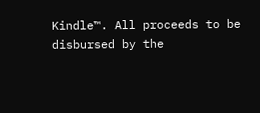Kindle™. All proceeds to be disbursed by the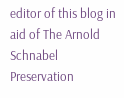editor of this blog in aid of The Arnold Schnabel Preservation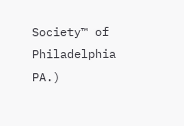Society™ of Philadelphia PA.)